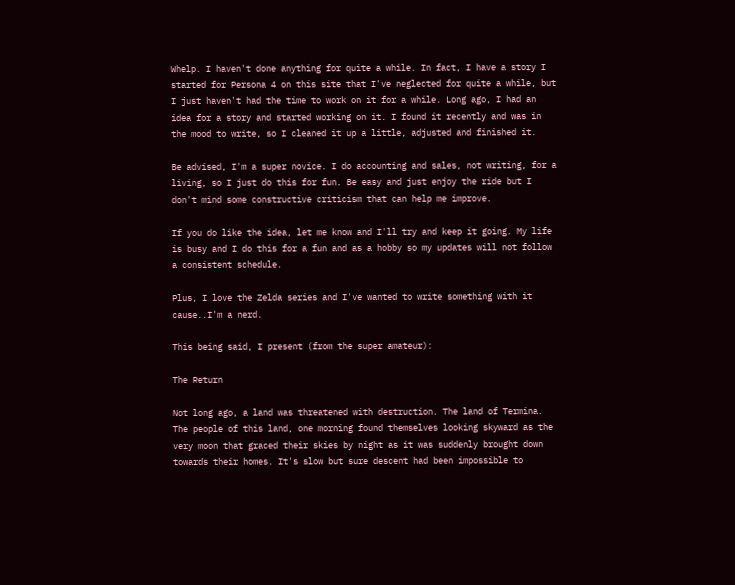Whelp. I haven't done anything for quite a while. In fact, I have a story I started for Persona 4 on this site that I've neglected for quite a while, but I just haven't had the time to work on it for a while. Long ago, I had an idea for a story and started working on it. I found it recently and was in the mood to write, so I cleaned it up a little, adjusted and finished it.

Be advised, I'm a super novice. I do accounting and sales, not writing, for a living, so I just do this for fun. Be easy and just enjoy the ride but I don't mind some constructive criticism that can help me improve.

If you do like the idea, let me know and I'll try and keep it going. My life is busy and I do this for a fun and as a hobby so my updates will not follow a consistent schedule.

Plus, I love the Zelda series and I've wanted to write something with it cause..I'm a nerd.

This being said, I present (from the super amateur):

The Return

Not long ago, a land was threatened with destruction. The land of Termina. The people of this land, one morning found themselves looking skyward as the very moon that graced their skies by night as it was suddenly brought down towards their homes. It's slow but sure descent had been impossible to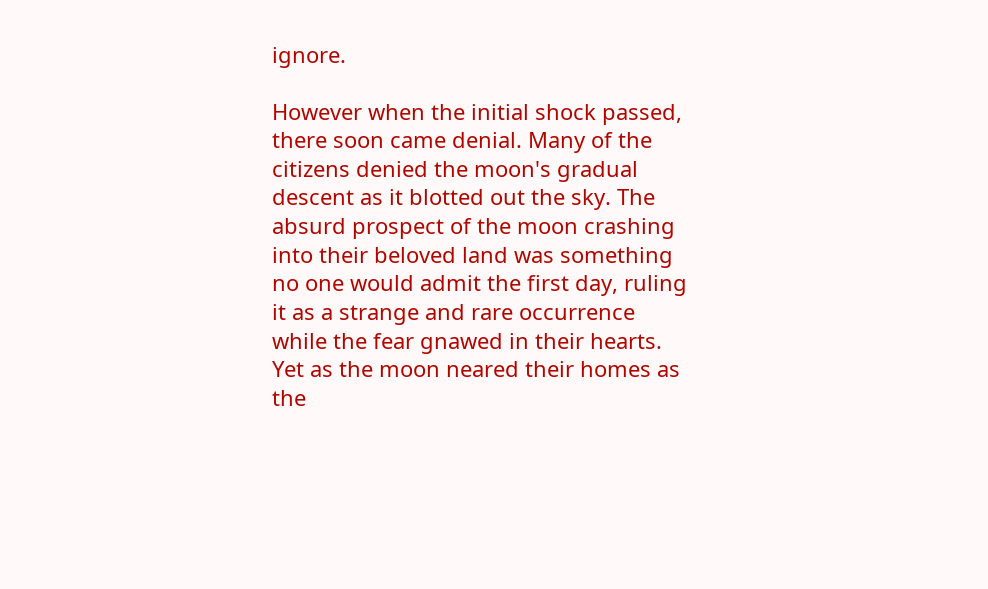ignore.

However when the initial shock passed, there soon came denial. Many of the citizens denied the moon's gradual descent as it blotted out the sky. The absurd prospect of the moon crashing into their beloved land was something no one would admit the first day, ruling it as a strange and rare occurrence while the fear gnawed in their hearts. Yet as the moon neared their homes as the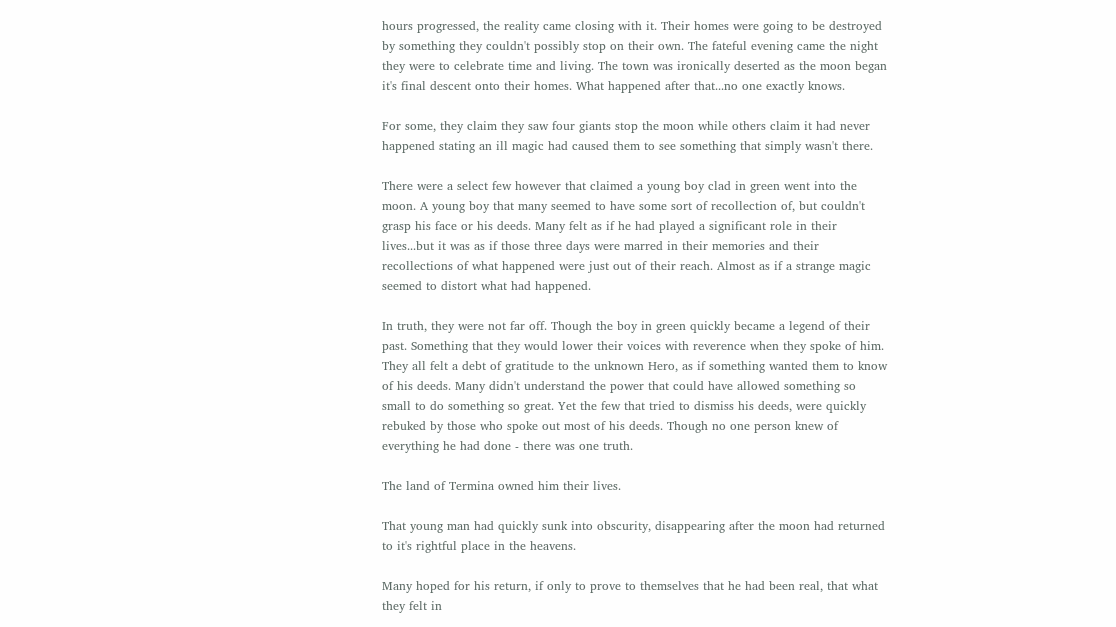hours progressed, the reality came closing with it. Their homes were going to be destroyed by something they couldn't possibly stop on their own. The fateful evening came the night they were to celebrate time and living. The town was ironically deserted as the moon began it's final descent onto their homes. What happened after that...no one exactly knows.

For some, they claim they saw four giants stop the moon while others claim it had never happened stating an ill magic had caused them to see something that simply wasn't there.

There were a select few however that claimed a young boy clad in green went into the moon. A young boy that many seemed to have some sort of recollection of, but couldn't grasp his face or his deeds. Many felt as if he had played a significant role in their lives...but it was as if those three days were marred in their memories and their recollections of what happened were just out of their reach. Almost as if a strange magic seemed to distort what had happened.

In truth, they were not far off. Though the boy in green quickly became a legend of their past. Something that they would lower their voices with reverence when they spoke of him. They all felt a debt of gratitude to the unknown Hero, as if something wanted them to know of his deeds. Many didn't understand the power that could have allowed something so small to do something so great. Yet the few that tried to dismiss his deeds, were quickly rebuked by those who spoke out most of his deeds. Though no one person knew of everything he had done - there was one truth.

The land of Termina owned him their lives.

That young man had quickly sunk into obscurity, disappearing after the moon had returned to it's rightful place in the heavens.

Many hoped for his return, if only to prove to themselves that he had been real, that what they felt in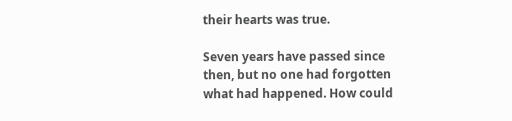their hearts was true.

Seven years have passed since then, but no one had forgotten what had happened. How could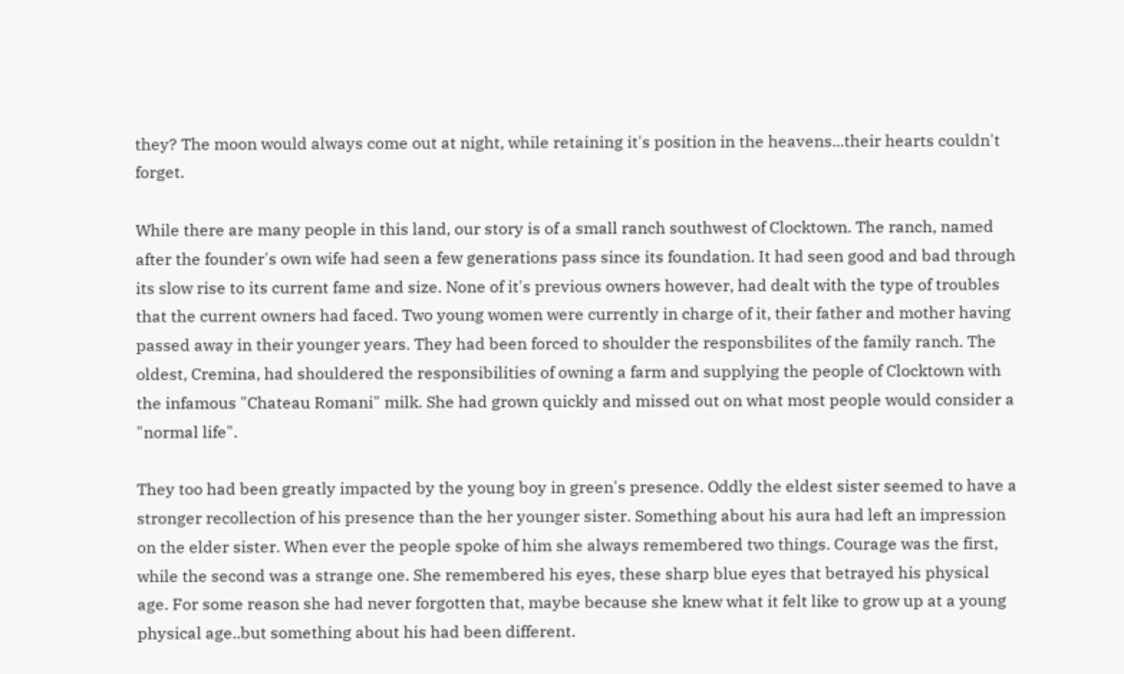they? The moon would always come out at night, while retaining it's position in the heavens...their hearts couldn't forget.

While there are many people in this land, our story is of a small ranch southwest of Clocktown. The ranch, named after the founder's own wife had seen a few generations pass since its foundation. It had seen good and bad through its slow rise to its current fame and size. None of it's previous owners however, had dealt with the type of troubles that the current owners had faced. Two young women were currently in charge of it, their father and mother having passed away in their younger years. They had been forced to shoulder the responsbilites of the family ranch. The oldest, Cremina, had shouldered the responsibilities of owning a farm and supplying the people of Clocktown with the infamous "Chateau Romani" milk. She had grown quickly and missed out on what most people would consider a "normal life".

They too had been greatly impacted by the young boy in green's presence. Oddly the eldest sister seemed to have a stronger recollection of his presence than the her younger sister. Something about his aura had left an impression on the elder sister. When ever the people spoke of him she always remembered two things. Courage was the first, while the second was a strange one. She remembered his eyes, these sharp blue eyes that betrayed his physical age. For some reason she had never forgotten that, maybe because she knew what it felt like to grow up at a young physical age..but something about his had been different.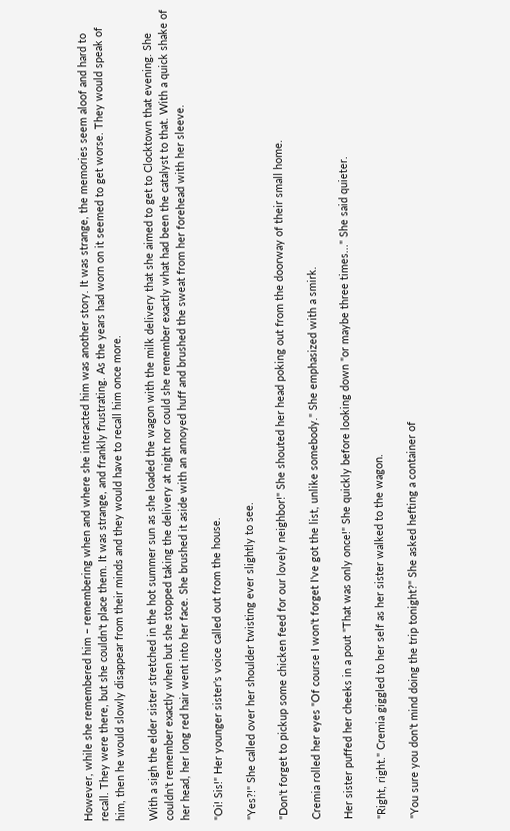However, while she remembered him – remembering when and where she interacted him was another story. It was strange, the memories seem aloof and hard to recall. They were there, but she couldn't place them. It was strange, and frankly frustrating. As the years had worn on it seemed to get worse. They would speak of him, then he would slowly disappear from their minds and they would have to recall him once more.

With a sigh the elder sister stretched in the hot summer sun as she loaded the wagon with the milk delivery that she aimed to get to Clocktown that evening. She couldn't remember exactly when but she stopped taking the delivery at night nor could she remember exactly what had been the catalyst to that. With a quick shake of her head, her long red hair went into her face. She brushed it aside with an annoyed huff and brushed the sweat from her forehead with her sleeve.

"Oi! Sis!" Her younger sister's voice called out from the house.

"Yes?!" She called over her shoulder twisting ever slightly to see.

"Don't forget to pickup some chicken feed for our lovely neighbor!" She shouted her head poking out from the doorway of their small home.

Cremia rolled her eyes "Of course I won't forget I've got the list, unlike somebody." She emphasized with a smirk.

Her sister puffed her cheeks in a pout "That was only once!" She quickly before looking down "or maybe three times..." She said quieter.

"Right, right." Cremia giggled to her self as her sister walked to the wagon.

"You sure you don't mind doing the trip tonight?" She asked hefting a container of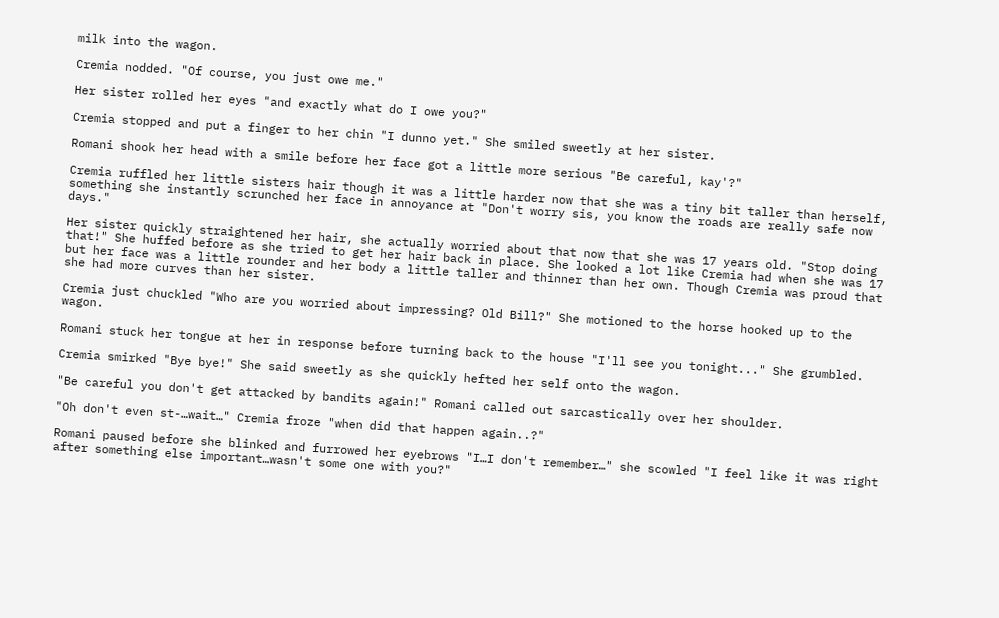milk into the wagon.

Cremia nodded. "Of course, you just owe me."

Her sister rolled her eyes "and exactly what do I owe you?"

Cremia stopped and put a finger to her chin "I dunno yet." She smiled sweetly at her sister.

Romani shook her head with a smile before her face got a little more serious "Be careful, kay'?"

Cremia ruffled her little sisters hair though it was a little harder now that she was a tiny bit taller than herself, something she instantly scrunched her face in annoyance at "Don't worry sis, you know the roads are really safe now days."

Her sister quickly straightened her hair, she actually worried about that now that she was 17 years old. "Stop doing that!" She huffed before as she tried to get her hair back in place. She looked a lot like Cremia had when she was 17 but her face was a little rounder and her body a little taller and thinner than her own. Though Cremia was proud that she had more curves than her sister.

Cremia just chuckled "Who are you worried about impressing? Old Bill?" She motioned to the horse hooked up to the wagon.

Romani stuck her tongue at her in response before turning back to the house "I'll see you tonight..." She grumbled.

Cremia smirked "Bye bye!" She said sweetly as she quickly hefted her self onto the wagon.

"Be careful you don't get attacked by bandits again!" Romani called out sarcastically over her shoulder.

"Oh don't even st-…wait…" Cremia froze "when did that happen again..?"

Romani paused before she blinked and furrowed her eyebrows "I…I don't remember…" she scowled "I feel like it was right after something else important…wasn't some one with you?"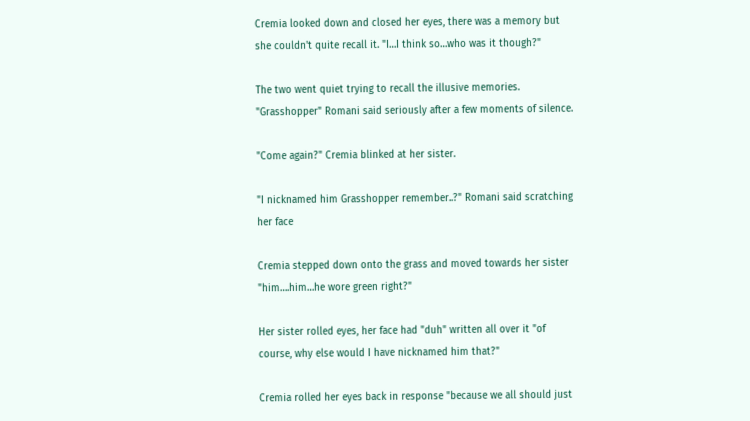Cremia looked down and closed her eyes, there was a memory but she couldn't quite recall it. "I…I think so…who was it though?"

The two went quiet trying to recall the illusive memories. "Grasshopper" Romani said seriously after a few moments of silence.

"Come again?" Cremia blinked at her sister.

"I nicknamed him Grasshopper remember..?" Romani said scratching her face

Cremia stepped down onto the grass and moved towards her sister "him….him…he wore green right?"

Her sister rolled eyes, her face had "duh" written all over it "of course, why else would I have nicknamed him that?"

Cremia rolled her eyes back in response "because we all should just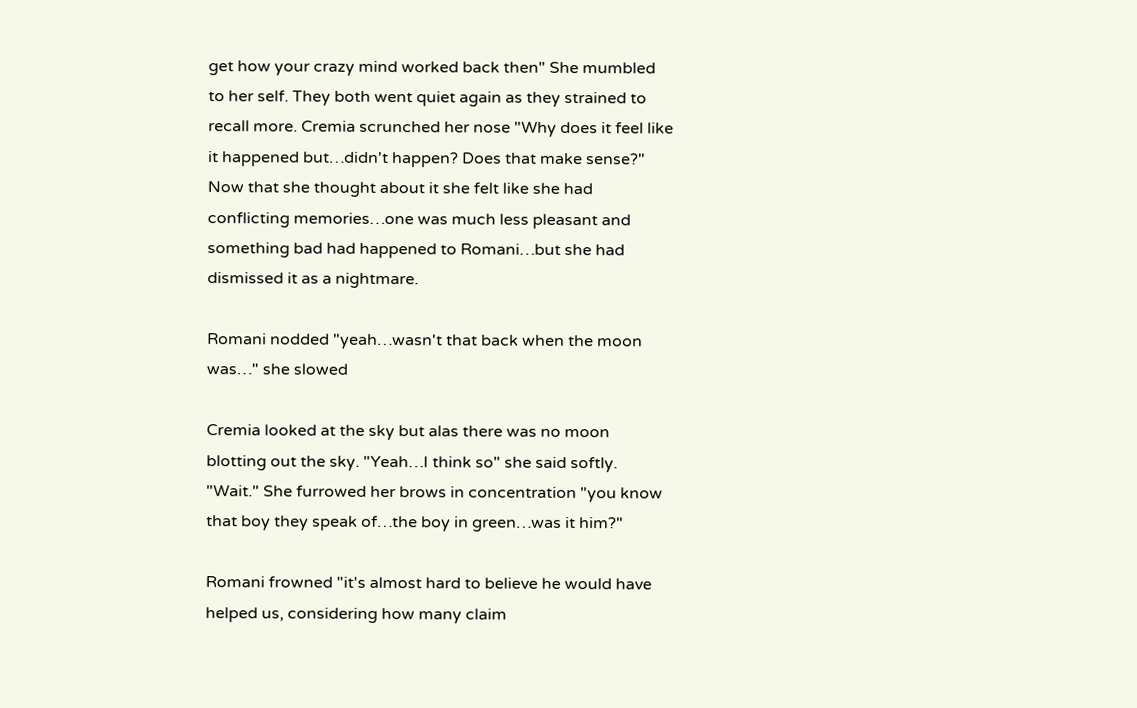get how your crazy mind worked back then" She mumbled to her self. They both went quiet again as they strained to recall more. Cremia scrunched her nose "Why does it feel like it happened but…didn't happen? Does that make sense?" Now that she thought about it she felt like she had conflicting memories…one was much less pleasant and something bad had happened to Romani…but she had dismissed it as a nightmare.

Romani nodded "yeah…wasn't that back when the moon was…" she slowed

Cremia looked at the sky but alas there was no moon blotting out the sky. "Yeah…I think so" she said softly. "Wait." She furrowed her brows in concentration "you know that boy they speak of…the boy in green…was it him?"

Romani frowned "it's almost hard to believe he would have helped us, considering how many claim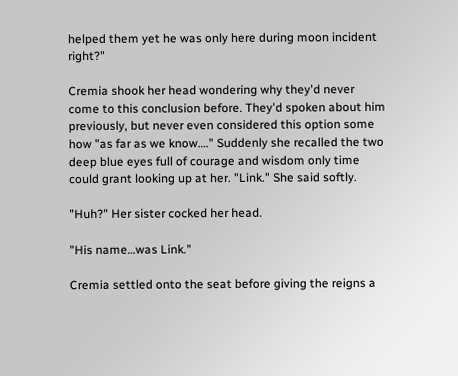helped them yet he was only here during moon incident right?"

Cremia shook her head wondering why they'd never come to this conclusion before. They'd spoken about him previously, but never even considered this option some how "as far as we know…." Suddenly she recalled the two deep blue eyes full of courage and wisdom only time could grant looking up at her. "Link." She said softly.

"Huh?" Her sister cocked her head.

"His name…was Link."

Cremia settled onto the seat before giving the reigns a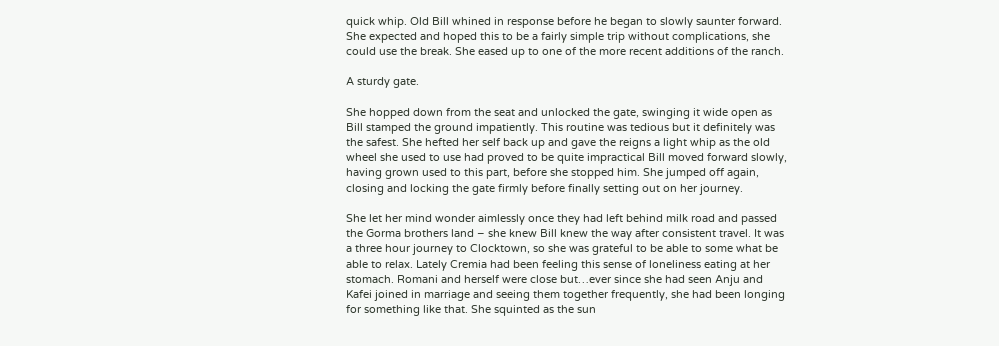quick whip. Old Bill whined in response before he began to slowly saunter forward. She expected and hoped this to be a fairly simple trip without complications, she could use the break. She eased up to one of the more recent additions of the ranch.

A sturdy gate.

She hopped down from the seat and unlocked the gate, swinging it wide open as Bill stamped the ground impatiently. This routine was tedious but it definitely was the safest. She hefted her self back up and gave the reigns a light whip as the old wheel she used to use had proved to be quite impractical Bill moved forward slowly, having grown used to this part, before she stopped him. She jumped off again, closing and locking the gate firmly before finally setting out on her journey.

She let her mind wonder aimlessly once they had left behind milk road and passed the Gorma brothers land – she knew Bill knew the way after consistent travel. It was a three hour journey to Clocktown, so she was grateful to be able to some what be able to relax. Lately Cremia had been feeling this sense of loneliness eating at her stomach. Romani and herself were close but…ever since she had seen Anju and Kafei joined in marriage and seeing them together frequently, she had been longing for something like that. She squinted as the sun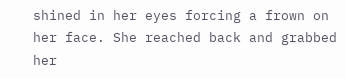shined in her eyes forcing a frown on her face. She reached back and grabbed her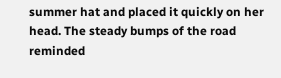summer hat and placed it quickly on her head. The steady bumps of the road reminded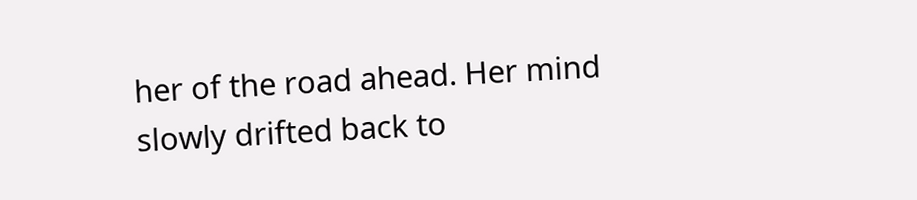her of the road ahead. Her mind slowly drifted back to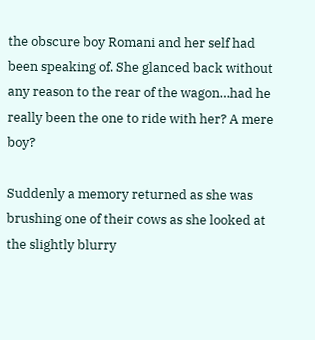the obscure boy Romani and her self had been speaking of. She glanced back without any reason to the rear of the wagon…had he really been the one to ride with her? A mere boy?

Suddenly a memory returned as she was brushing one of their cows as she looked at the slightly blurry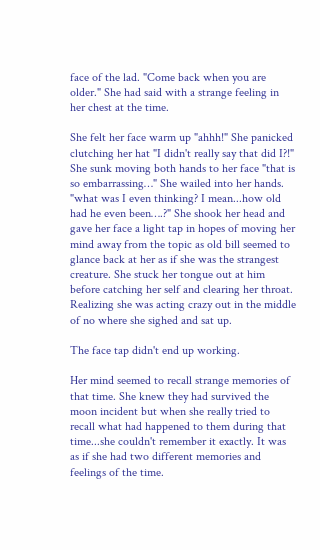face of the lad. "Come back when you are older." She had said with a strange feeling in her chest at the time.

She felt her face warm up "ahhh!" She panicked clutching her hat "I didn't really say that did I?!" She sunk moving both hands to her face "that is so embarrassing…" She wailed into her hands. "what was I even thinking? I mean...how old had he even been….?" She shook her head and gave her face a light tap in hopes of moving her mind away from the topic as old bill seemed to glance back at her as if she was the strangest creature. She stuck her tongue out at him before catching her self and clearing her throat. Realizing she was acting crazy out in the middle of no where she sighed and sat up.

The face tap didn't end up working.

Her mind seemed to recall strange memories of that time. She knew they had survived the moon incident but when she really tried to recall what had happened to them during that time...she couldn't remember it exactly. It was as if she had two different memories and feelings of the time.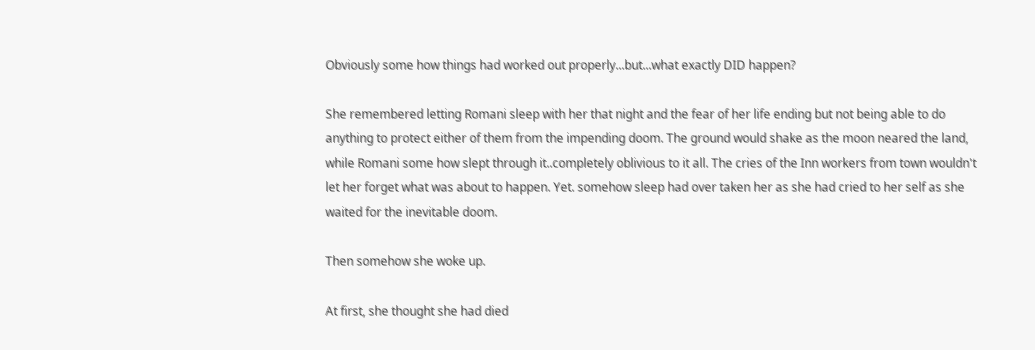Obviously some how things had worked out properly...but...what exactly DID happen?

She remembered letting Romani sleep with her that night and the fear of her life ending but not being able to do anything to protect either of them from the impending doom. The ground would shake as the moon neared the land, while Romani some how slept through it..completely oblivious to it all. The cries of the Inn workers from town wouldn't let her forget what was about to happen. Yet. somehow sleep had over taken her as she had cried to her self as she waited for the inevitable doom.

Then somehow she woke up.

At first, she thought she had died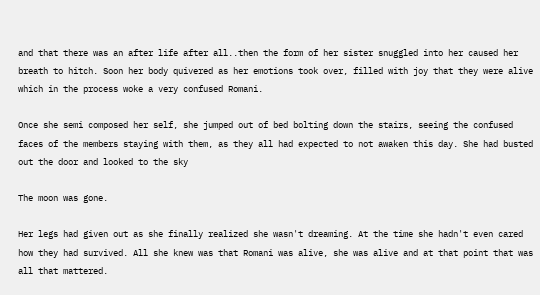and that there was an after life after all..then the form of her sister snuggled into her caused her breath to hitch. Soon her body quivered as her emotions took over, filled with joy that they were alive which in the process woke a very confused Romani.

Once she semi composed her self, she jumped out of bed bolting down the stairs, seeing the confused faces of the members staying with them, as they all had expected to not awaken this day. She had busted out the door and looked to the sky

The moon was gone.

Her legs had given out as she finally realized she wasn't dreaming. At the time she hadn't even cared how they had survived. All she knew was that Romani was alive, she was alive and at that point that was all that mattered.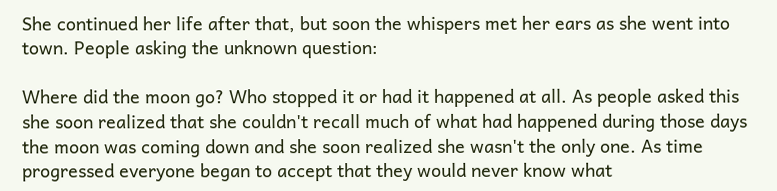She continued her life after that, but soon the whispers met her ears as she went into town. People asking the unknown question:

Where did the moon go? Who stopped it or had it happened at all. As people asked this she soon realized that she couldn't recall much of what had happened during those days the moon was coming down and she soon realized she wasn't the only one. As time progressed everyone began to accept that they would never know what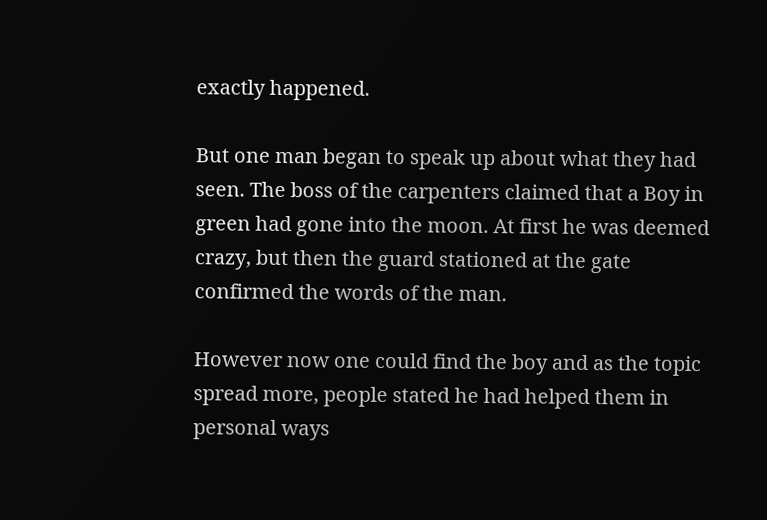exactly happened.

But one man began to speak up about what they had seen. The boss of the carpenters claimed that a Boy in green had gone into the moon. At first he was deemed crazy, but then the guard stationed at the gate confirmed the words of the man.

However now one could find the boy and as the topic spread more, people stated he had helped them in personal ways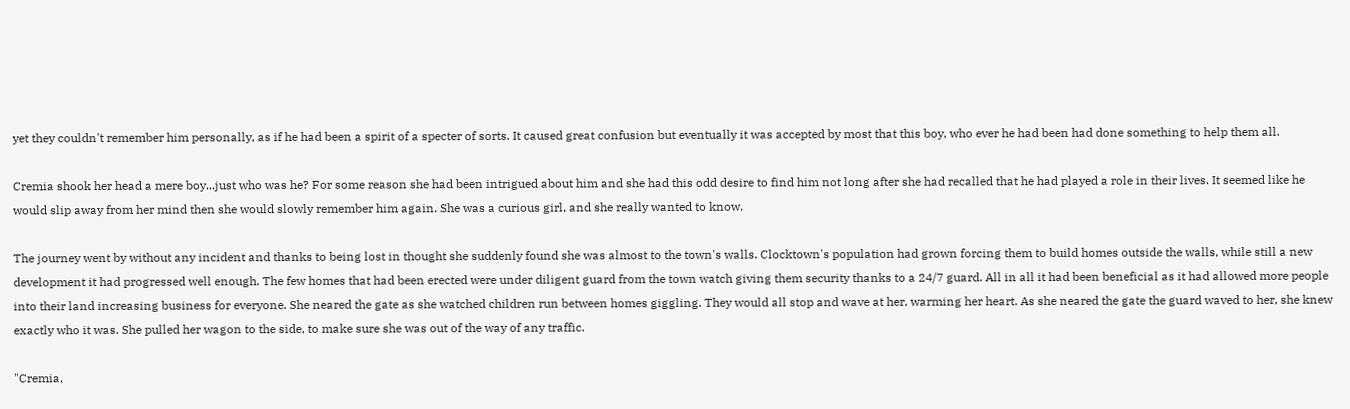yet they couldn't remember him personally, as if he had been a spirit of a specter of sorts. It caused great confusion but eventually it was accepted by most that this boy, who ever he had been had done something to help them all.

Cremia shook her head a mere boy...just who was he? For some reason she had been intrigued about him and she had this odd desire to find him not long after she had recalled that he had played a role in their lives. It seemed like he would slip away from her mind then she would slowly remember him again. She was a curious girl, and she really wanted to know.

The journey went by without any incident and thanks to being lost in thought she suddenly found she was almost to the town's walls. Clocktown's population had grown forcing them to build homes outside the walls, while still a new development it had progressed well enough. The few homes that had been erected were under diligent guard from the town watch giving them security thanks to a 24/7 guard. All in all it had been beneficial as it had allowed more people into their land increasing business for everyone. She neared the gate as she watched children run between homes giggling. They would all stop and wave at her, warming her heart. As she neared the gate the guard waved to her, she knew exactly who it was. She pulled her wagon to the side, to make sure she was out of the way of any traffic.

"Cremia,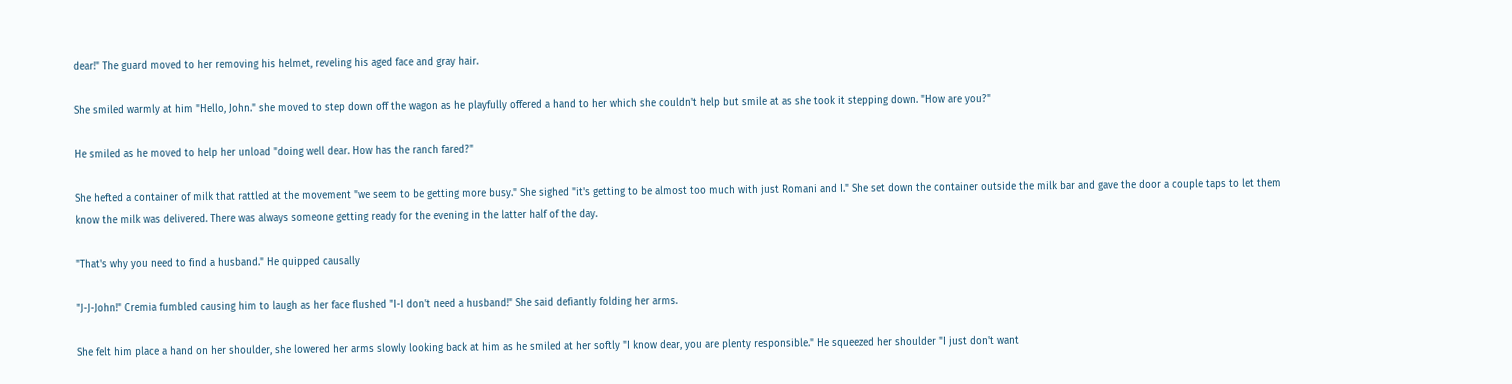dear!" The guard moved to her removing his helmet, reveling his aged face and gray hair.

She smiled warmly at him "Hello, John." she moved to step down off the wagon as he playfully offered a hand to her which she couldn't help but smile at as she took it stepping down. "How are you?"

He smiled as he moved to help her unload "doing well dear. How has the ranch fared?"

She hefted a container of milk that rattled at the movement "we seem to be getting more busy." She sighed "it's getting to be almost too much with just Romani and I." She set down the container outside the milk bar and gave the door a couple taps to let them know the milk was delivered. There was always someone getting ready for the evening in the latter half of the day.

"That's why you need to find a husband." He quipped causally

"J-J-John!" Cremia fumbled causing him to laugh as her face flushed "I-I don't need a husband!" She said defiantly folding her arms.

She felt him place a hand on her shoulder, she lowered her arms slowly looking back at him as he smiled at her softly "I know dear, you are plenty responsible." He squeezed her shoulder "I just don't want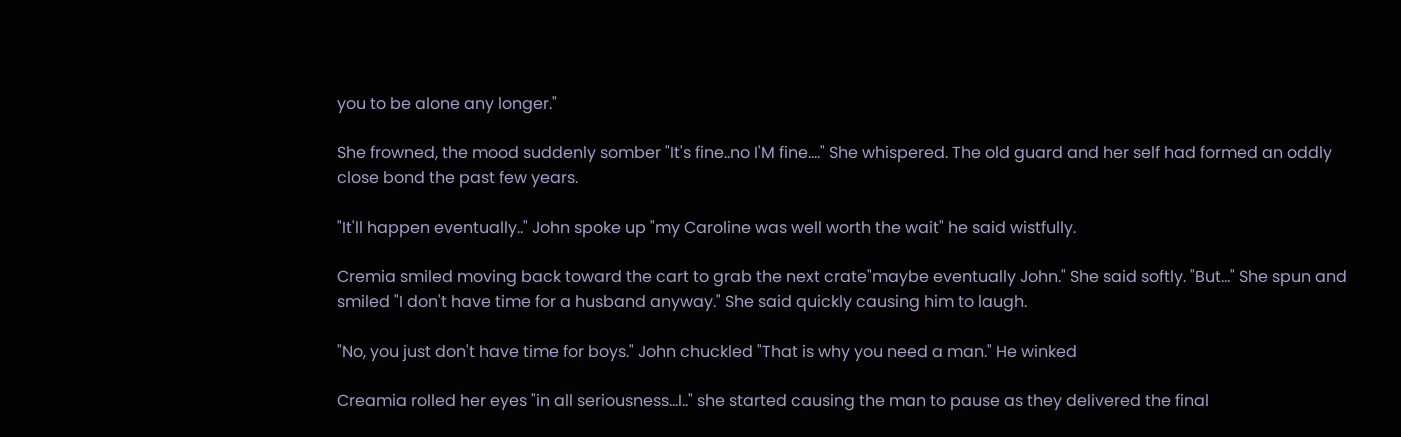you to be alone any longer."

She frowned, the mood suddenly somber "It's fine..no I'M fine…." She whispered. The old guard and her self had formed an oddly close bond the past few years.

"It'll happen eventually.." John spoke up "my Caroline was well worth the wait" he said wistfully.

Cremia smiled moving back toward the cart to grab the next crate"maybe eventually John." She said softly. "But..." She spun and smiled "I don't have time for a husband anyway." She said quickly causing him to laugh.

"No, you just don't have time for boys." John chuckled "That is why you need a man." He winked

Creamia rolled her eyes "in all seriousness...I.." she started causing the man to pause as they delivered the final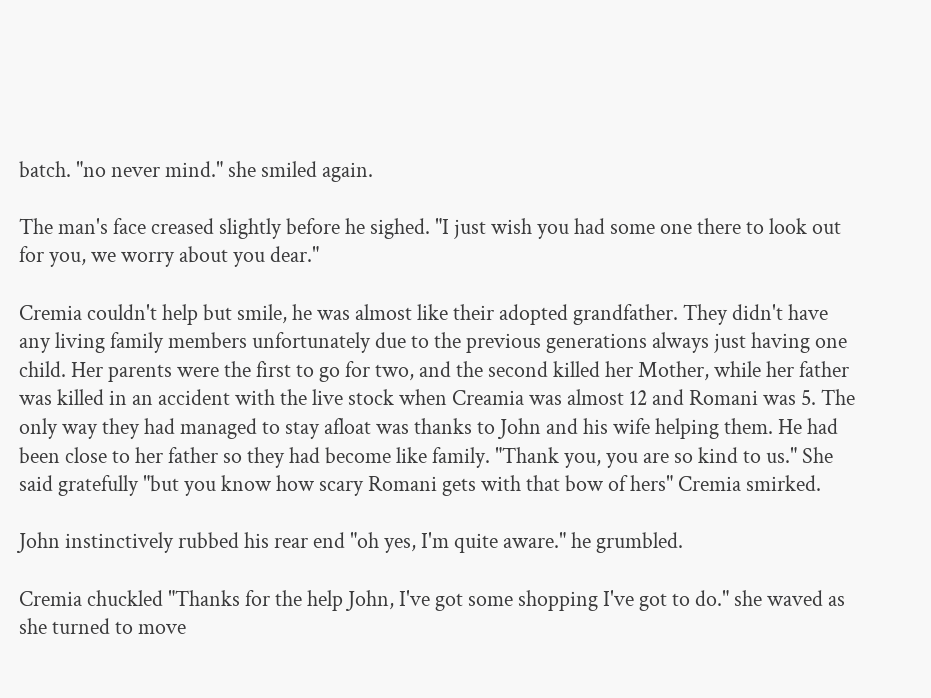batch. "no never mind." she smiled again.

The man's face creased slightly before he sighed. "I just wish you had some one there to look out for you, we worry about you dear."

Cremia couldn't help but smile, he was almost like their adopted grandfather. They didn't have any living family members unfortunately due to the previous generations always just having one child. Her parents were the first to go for two, and the second killed her Mother, while her father was killed in an accident with the live stock when Creamia was almost 12 and Romani was 5. The only way they had managed to stay afloat was thanks to John and his wife helping them. He had been close to her father so they had become like family. "Thank you, you are so kind to us." She said gratefully "but you know how scary Romani gets with that bow of hers" Cremia smirked.

John instinctively rubbed his rear end "oh yes, I'm quite aware." he grumbled.

Cremia chuckled "Thanks for the help John, I've got some shopping I've got to do." she waved as she turned to move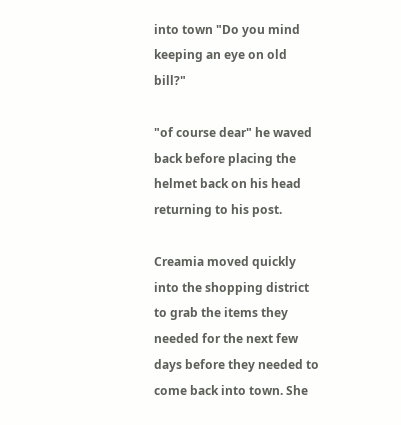into town "Do you mind keeping an eye on old bill?"

"of course dear" he waved back before placing the helmet back on his head returning to his post.

Creamia moved quickly into the shopping district to grab the items they needed for the next few days before they needed to come back into town. She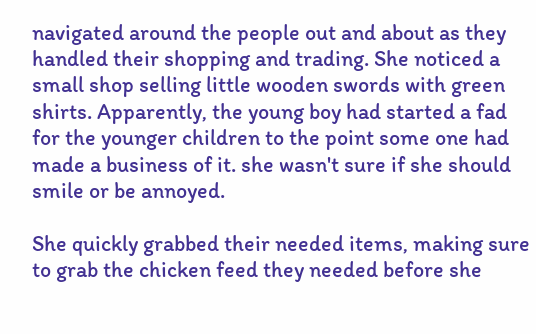navigated around the people out and about as they handled their shopping and trading. She noticed a small shop selling little wooden swords with green shirts. Apparently, the young boy had started a fad for the younger children to the point some one had made a business of it. she wasn't sure if she should smile or be annoyed.

She quickly grabbed their needed items, making sure to grab the chicken feed they needed before she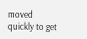moved quickly to get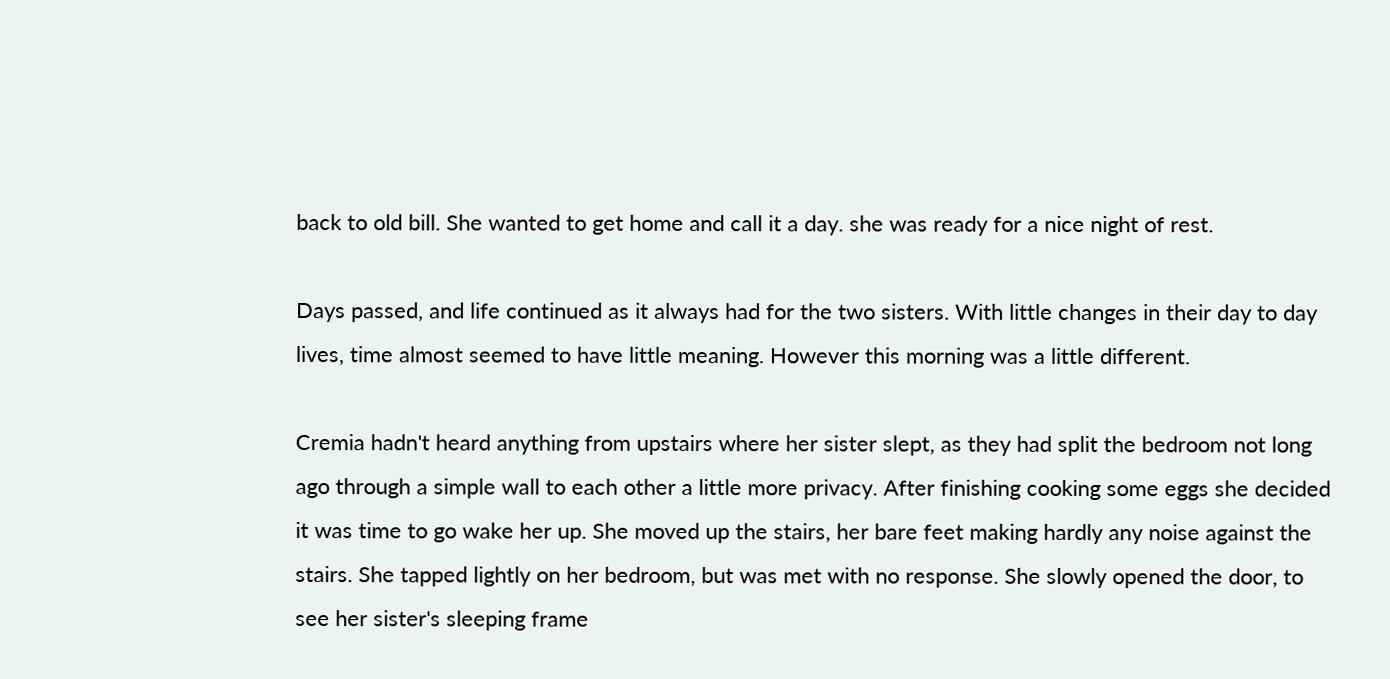back to old bill. She wanted to get home and call it a day. she was ready for a nice night of rest.

Days passed, and life continued as it always had for the two sisters. With little changes in their day to day lives, time almost seemed to have little meaning. However this morning was a little different.

Cremia hadn't heard anything from upstairs where her sister slept, as they had split the bedroom not long ago through a simple wall to each other a little more privacy. After finishing cooking some eggs she decided it was time to go wake her up. She moved up the stairs, her bare feet making hardly any noise against the stairs. She tapped lightly on her bedroom, but was met with no response. She slowly opened the door, to see her sister's sleeping frame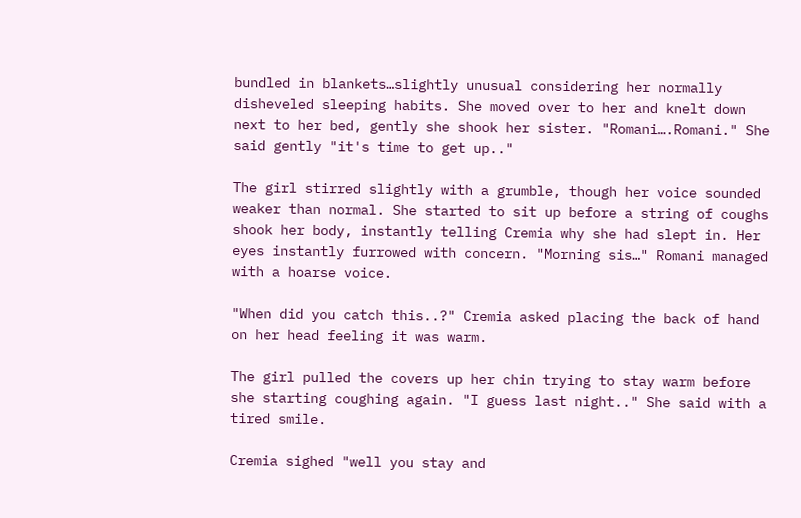bundled in blankets…slightly unusual considering her normally disheveled sleeping habits. She moved over to her and knelt down next to her bed, gently she shook her sister. "Romani….Romani." She said gently "it's time to get up.."

The girl stirred slightly with a grumble, though her voice sounded weaker than normal. She started to sit up before a string of coughs shook her body, instantly telling Cremia why she had slept in. Her eyes instantly furrowed with concern. "Morning sis…" Romani managed with a hoarse voice.

"When did you catch this..?" Cremia asked placing the back of hand on her head feeling it was warm.

The girl pulled the covers up her chin trying to stay warm before she starting coughing again. "I guess last night.." She said with a tired smile.

Cremia sighed "well you stay and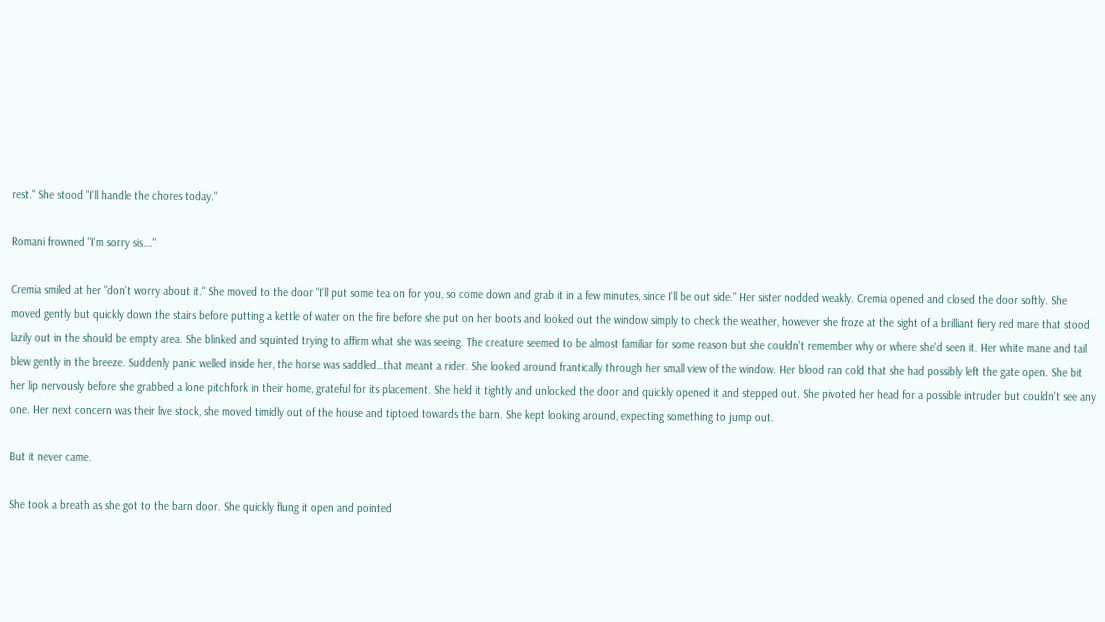rest." She stood "I'll handle the chores today."

Romani frowned "I'm sorry sis…."

Cremia smiled at her "don't worry about it." She moved to the door "I'll put some tea on for you, so come down and grab it in a few minutes, since I'll be out side." Her sister nodded weakly. Cremia opened and closed the door softly. She moved gently but quickly down the stairs before putting a kettle of water on the fire before she put on her boots and looked out the window simply to check the weather, however she froze at the sight of a brilliant fiery red mare that stood lazily out in the should be empty area. She blinked and squinted trying to affirm what she was seeing. The creature seemed to be almost familiar for some reason but she couldn't remember why or where she'd seen it. Her white mane and tail blew gently in the breeze. Suddenly panic welled inside her, the horse was saddled…that meant a rider. She looked around frantically through her small view of the window. Her blood ran cold that she had possibly left the gate open. She bit her lip nervously before she grabbed a lone pitchfork in their home, grateful for its placement. She held it tightly and unlocked the door and quickly opened it and stepped out. She pivoted her head for a possible intruder but couldn't see any one. Her next concern was their live stock, she moved timidly out of the house and tiptoed towards the barn. She kept looking around, expecting something to jump out.

But it never came.

She took a breath as she got to the barn door. She quickly flung it open and pointed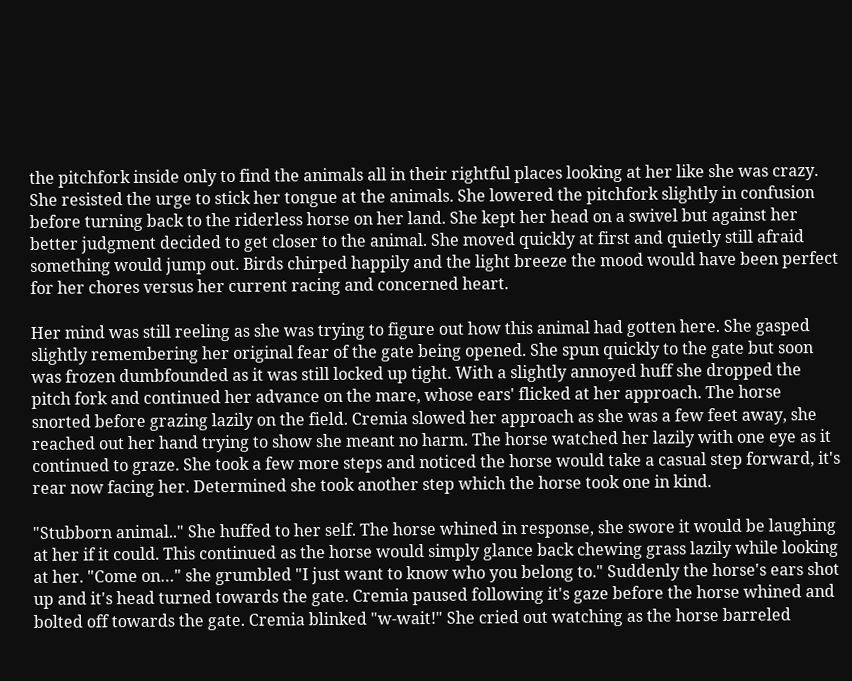the pitchfork inside only to find the animals all in their rightful places looking at her like she was crazy. She resisted the urge to stick her tongue at the animals. She lowered the pitchfork slightly in confusion before turning back to the riderless horse on her land. She kept her head on a swivel but against her better judgment decided to get closer to the animal. She moved quickly at first and quietly still afraid something would jump out. Birds chirped happily and the light breeze the mood would have been perfect for her chores versus her current racing and concerned heart.

Her mind was still reeling as she was trying to figure out how this animal had gotten here. She gasped slightly remembering her original fear of the gate being opened. She spun quickly to the gate but soon was frozen dumbfounded as it was still locked up tight. With a slightly annoyed huff she dropped the pitch fork and continued her advance on the mare, whose ears' flicked at her approach. The horse snorted before grazing lazily on the field. Cremia slowed her approach as she was a few feet away, she reached out her hand trying to show she meant no harm. The horse watched her lazily with one eye as it continued to graze. She took a few more steps and noticed the horse would take a casual step forward, it's rear now facing her. Determined she took another step which the horse took one in kind.

"Stubborn animal.." She huffed to her self. The horse whined in response, she swore it would be laughing at her if it could. This continued as the horse would simply glance back chewing grass lazily while looking at her. "Come on…" she grumbled "I just want to know who you belong to." Suddenly the horse's ears shot up and it's head turned towards the gate. Cremia paused following it's gaze before the horse whined and bolted off towards the gate. Cremia blinked "w-wait!" She cried out watching as the horse barreled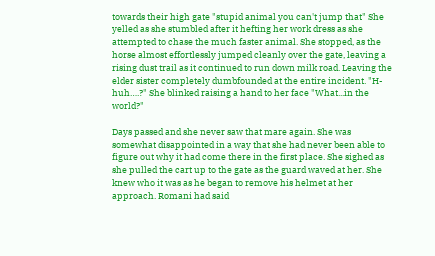towards their high gate "stupid animal you can't jump that" She yelled as she stumbled after it hefting her work dress as she attempted to chase the much faster animal. She stopped, as the horse almost effortlessly jumped cleanly over the gate, leaving a rising dust trail as it continued to run down milk road. Leaving the elder sister completely dumbfounded at the entire incident. "H-huh….?" She blinked raising a hand to her face "What...in the world?"

Days passed and she never saw that mare again. She was somewhat disappointed in a way that she had never been able to figure out why it had come there in the first place. She sighed as she pulled the cart up to the gate as the guard waved at her. She knew who it was as he began to remove his helmet at her approach. Romani had said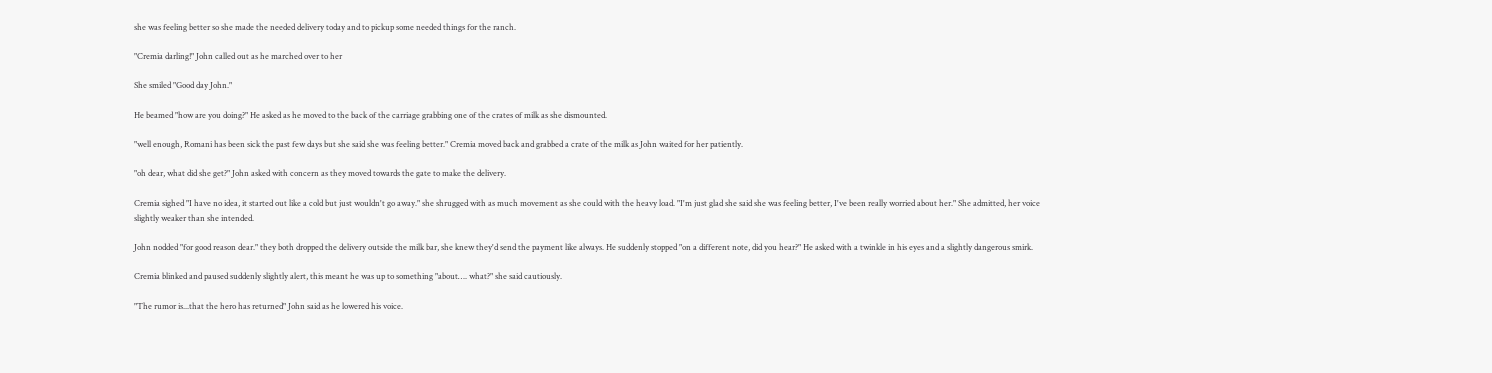she was feeling better so she made the needed delivery today and to pickup some needed things for the ranch.

"Cremia darling!" John called out as he marched over to her

She smiled "Good day John."

He beamed "how are you doing?" He asked as he moved to the back of the carriage grabbing one of the crates of milk as she dismounted.

"well enough, Romani has been sick the past few days but she said she was feeling better." Cremia moved back and grabbed a crate of the milk as John waited for her patiently.

"oh dear, what did she get?" John asked with concern as they moved towards the gate to make the delivery.

Cremia sighed "I have no idea, it started out like a cold but just wouldn't go away." she shrugged with as much movement as she could with the heavy load. "I'm just glad she said she was feeling better, I've been really worried about her." She admitted, her voice slightly weaker than she intended.

John nodded "for good reason dear." they both dropped the delivery outside the milk bar, she knew they'd send the payment like always. He suddenly stopped "on a different note, did you hear?" He asked with a twinkle in his eyes and a slightly dangerous smirk.

Cremia blinked and paused suddenly slightly alert, this meant he was up to something "about…. what?" she said cautiously.

"The rumor is...that the hero has returned" John said as he lowered his voice.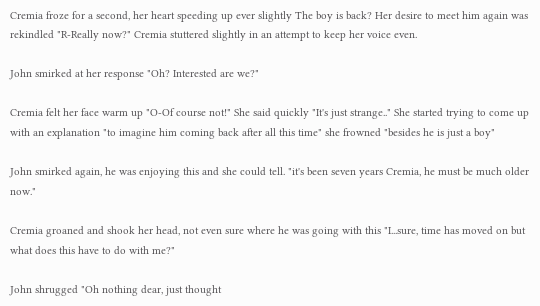Cremia froze for a second, her heart speeding up ever slightly The boy is back? Her desire to meet him again was rekindled "R-Really now?" Cremia stuttered slightly in an attempt to keep her voice even.

John smirked at her response "Oh? Interested are we?"

Cremia felt her face warm up "O-Of course not!" She said quickly "It's just strange.." She started trying to come up with an explanation "to imagine him coming back after all this time" she frowned "besides he is just a boy"

John smirked again, he was enjoying this and she could tell. "it's been seven years Cremia, he must be much older now."

Cremia groaned and shook her head, not even sure where he was going with this "I...sure, time has moved on but what does this have to do with me?"

John shrugged "Oh nothing dear, just thought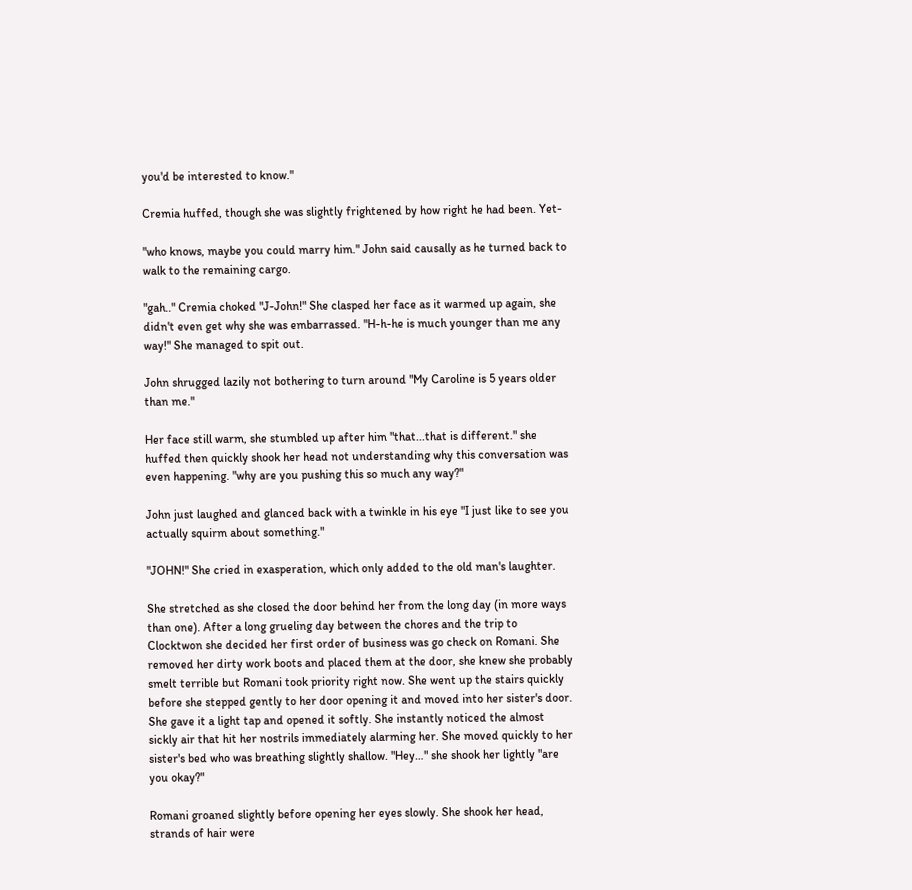you'd be interested to know."

Cremia huffed, though she was slightly frightened by how right he had been. Yet-

"who knows, maybe you could marry him." John said causally as he turned back to walk to the remaining cargo.

"gah.." Cremia choked "J-John!" She clasped her face as it warmed up again, she didn't even get why she was embarrassed. "H-h-he is much younger than me any way!" She managed to spit out.

John shrugged lazily not bothering to turn around "My Caroline is 5 years older than me."

Her face still warm, she stumbled up after him "that...that is different." she huffed then quickly shook her head not understanding why this conversation was even happening. "why are you pushing this so much any way?"

John just laughed and glanced back with a twinkle in his eye "I just like to see you actually squirm about something."

"JOHN!" She cried in exasperation, which only added to the old man's laughter.

She stretched as she closed the door behind her from the long day (in more ways than one). After a long grueling day between the chores and the trip to Clocktwon she decided her first order of business was go check on Romani. She removed her dirty work boots and placed them at the door, she knew she probably smelt terrible but Romani took priority right now. She went up the stairs quickly before she stepped gently to her door opening it and moved into her sister's door. She gave it a light tap and opened it softly. She instantly noticed the almost sickly air that hit her nostrils immediately alarming her. She moved quickly to her sister's bed who was breathing slightly shallow. "Hey…" she shook her lightly "are you okay?"

Romani groaned slightly before opening her eyes slowly. She shook her head, strands of hair were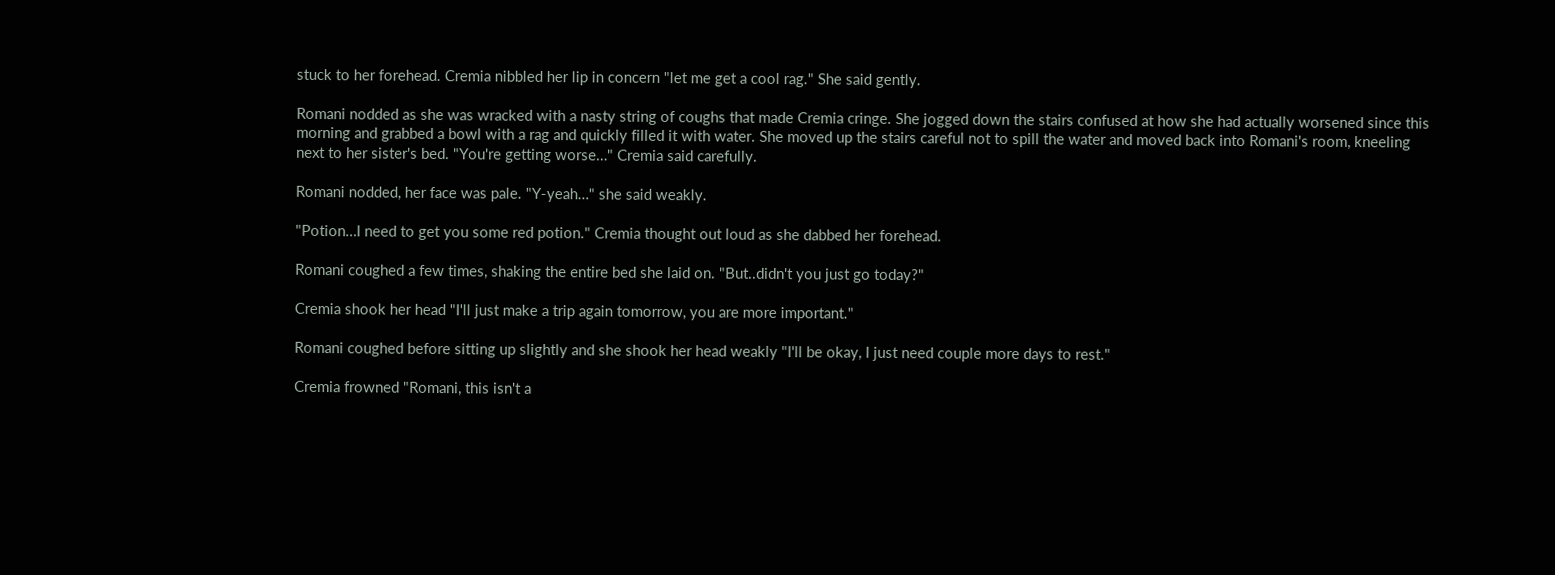stuck to her forehead. Cremia nibbled her lip in concern "let me get a cool rag." She said gently.

Romani nodded as she was wracked with a nasty string of coughs that made Cremia cringe. She jogged down the stairs confused at how she had actually worsened since this morning and grabbed a bowl with a rag and quickly filled it with water. She moved up the stairs careful not to spill the water and moved back into Romani's room, kneeling next to her sister's bed. "You're getting worse…" Cremia said carefully.

Romani nodded, her face was pale. "Y-yeah…" she said weakly.

"Potion…I need to get you some red potion." Cremia thought out loud as she dabbed her forehead.

Romani coughed a few times, shaking the entire bed she laid on. "But..didn't you just go today?"

Cremia shook her head "I'll just make a trip again tomorrow, you are more important."

Romani coughed before sitting up slightly and she shook her head weakly "I'll be okay, I just need couple more days to rest."

Cremia frowned "Romani, this isn't a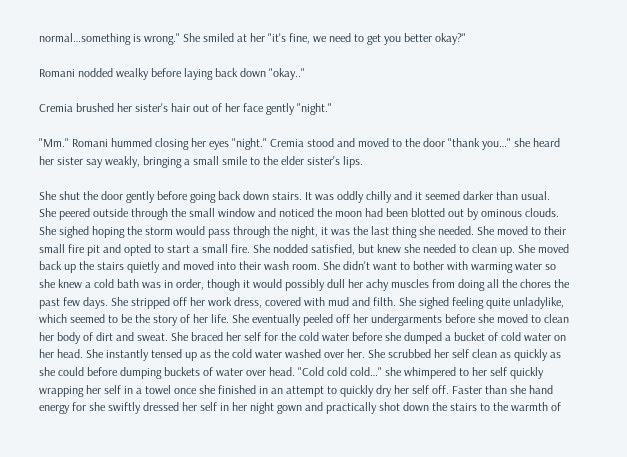normal…something is wrong." She smiled at her "it's fine, we need to get you better okay?"

Romani nodded wealky before laying back down "okay.."

Cremia brushed her sister's hair out of her face gently "night."

"Mm." Romani hummed closing her eyes "night." Cremia stood and moved to the door "thank you…" she heard her sister say weakly, bringing a small smile to the elder sister's lips.

She shut the door gently before going back down stairs. It was oddly chilly and it seemed darker than usual. She peered outside through the small window and noticed the moon had been blotted out by ominous clouds. She sighed hoping the storm would pass through the night, it was the last thing she needed. She moved to their small fire pit and opted to start a small fire. She nodded satisfied, but knew she needed to clean up. She moved back up the stairs quietly and moved into their wash room. She didn't want to bother with warming water so she knew a cold bath was in order, though it would possibly dull her achy muscles from doing all the chores the past few days. She stripped off her work dress, covered with mud and filth. She sighed feeling quite unladylike, which seemed to be the story of her life. She eventually peeled off her undergarments before she moved to clean her body of dirt and sweat. She braced her self for the cold water before she dumped a bucket of cold water on her head. She instantly tensed up as the cold water washed over her. She scrubbed her self clean as quickly as she could before dumping buckets of water over head. "Cold cold cold…" she whimpered to her self quickly wrapping her self in a towel once she finished in an attempt to quickly dry her self off. Faster than she hand energy for she swiftly dressed her self in her night gown and practically shot down the stairs to the warmth of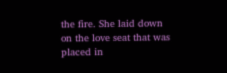the fire. She laid down on the love seat that was placed in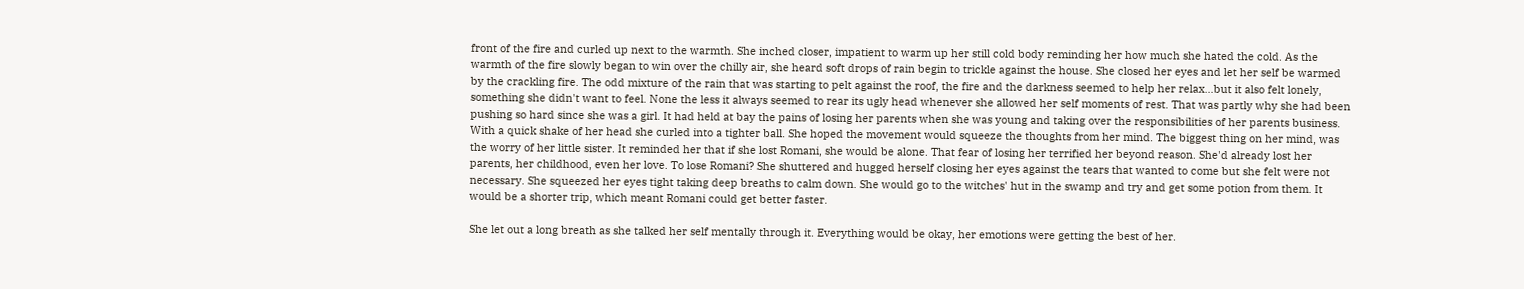front of the fire and curled up next to the warmth. She inched closer, impatient to warm up her still cold body reminding her how much she hated the cold. As the warmth of the fire slowly began to win over the chilly air, she heard soft drops of rain begin to trickle against the house. She closed her eyes and let her self be warmed by the crackling fire. The odd mixture of the rain that was starting to pelt against the roof, the fire and the darkness seemed to help her relax…but it also felt lonely, something she didn't want to feel. None the less it always seemed to rear its ugly head whenever she allowed her self moments of rest. That was partly why she had been pushing so hard since she was a girl. It had held at bay the pains of losing her parents when she was young and taking over the responsibilities of her parents business. With a quick shake of her head she curled into a tighter ball. She hoped the movement would squeeze the thoughts from her mind. The biggest thing on her mind, was the worry of her little sister. It reminded her that if she lost Romani, she would be alone. That fear of losing her terrified her beyond reason. She'd already lost her parents, her childhood, even her love. To lose Romani? She shuttered and hugged herself closing her eyes against the tears that wanted to come but she felt were not necessary. She squeezed her eyes tight taking deep breaths to calm down. She would go to the witches' hut in the swamp and try and get some potion from them. It would be a shorter trip, which meant Romani could get better faster.

She let out a long breath as she talked her self mentally through it. Everything would be okay, her emotions were getting the best of her.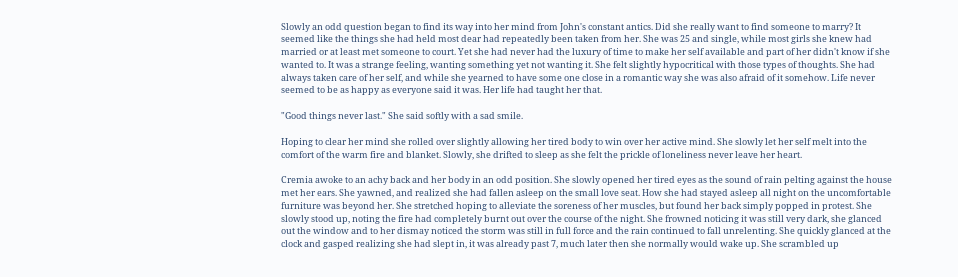Slowly an odd question began to find its way into her mind from John's constant antics. Did she really want to find someone to marry? It seemed like the things she had held most dear had repeatedly been taken from her. She was 25 and single, while most girls she knew had married or at least met someone to court. Yet she had never had the luxury of time to make her self available and part of her didn't know if she wanted to. It was a strange feeling, wanting something yet not wanting it. She felt slightly hypocritical with those types of thoughts. She had always taken care of her self, and while she yearned to have some one close in a romantic way she was also afraid of it somehow. Life never seemed to be as happy as everyone said it was. Her life had taught her that.

"Good things never last." She said softly with a sad smile.

Hoping to clear her mind she rolled over slightly allowing her tired body to win over her active mind. She slowly let her self melt into the comfort of the warm fire and blanket. Slowly, she drifted to sleep as she felt the prickle of loneliness never leave her heart.

Cremia awoke to an achy back and her body in an odd position. She slowly opened her tired eyes as the sound of rain pelting against the house met her ears. She yawned, and realized she had fallen asleep on the small love seat. How she had stayed asleep all night on the uncomfortable furniture was beyond her. She stretched hoping to alleviate the soreness of her muscles, but found her back simply popped in protest. She slowly stood up, noting the fire had completely burnt out over the course of the night. She frowned noticing it was still very dark, she glanced out the window and to her dismay noticed the storm was still in full force and the rain continued to fall unrelenting. She quickly glanced at the clock and gasped realizing she had slept in, it was already past 7, much later then she normally would wake up. She scrambled up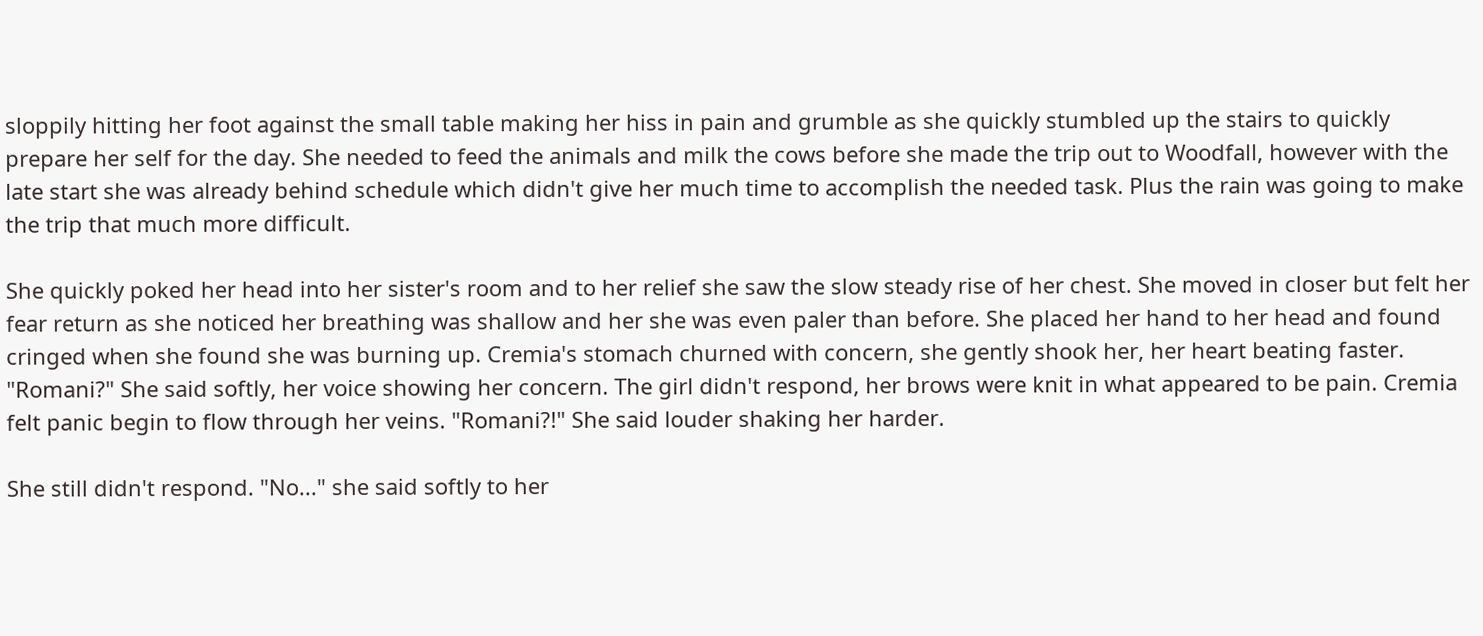sloppily hitting her foot against the small table making her hiss in pain and grumble as she quickly stumbled up the stairs to quickly prepare her self for the day. She needed to feed the animals and milk the cows before she made the trip out to Woodfall, however with the late start she was already behind schedule which didn't give her much time to accomplish the needed task. Plus the rain was going to make the trip that much more difficult.

She quickly poked her head into her sister's room and to her relief she saw the slow steady rise of her chest. She moved in closer but felt her fear return as she noticed her breathing was shallow and her she was even paler than before. She placed her hand to her head and found cringed when she found she was burning up. Cremia's stomach churned with concern, she gently shook her, her heart beating faster. "Romani?" She said softly, her voice showing her concern. The girl didn't respond, her brows were knit in what appeared to be pain. Cremia felt panic begin to flow through her veins. "Romani?!" She said louder shaking her harder.

She still didn't respond. "No..." she said softly to her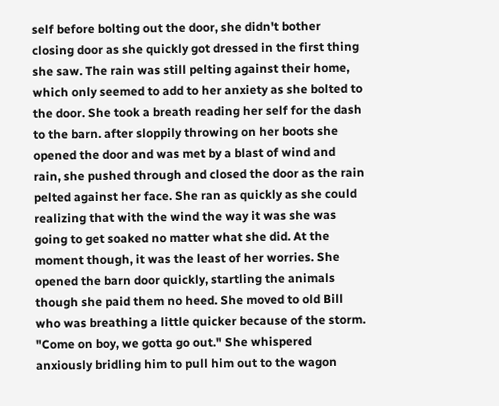self before bolting out the door, she didn't bother closing door as she quickly got dressed in the first thing she saw. The rain was still pelting against their home, which only seemed to add to her anxiety as she bolted to the door. She took a breath reading her self for the dash to the barn. after sloppily throwing on her boots she opened the door and was met by a blast of wind and rain, she pushed through and closed the door as the rain pelted against her face. She ran as quickly as she could realizing that with the wind the way it was she was going to get soaked no matter what she did. At the moment though, it was the least of her worries. She opened the barn door quickly, startling the animals though she paid them no heed. She moved to old Bill who was breathing a little quicker because of the storm. "Come on boy, we gotta go out." She whispered anxiously bridling him to pull him out to the wagon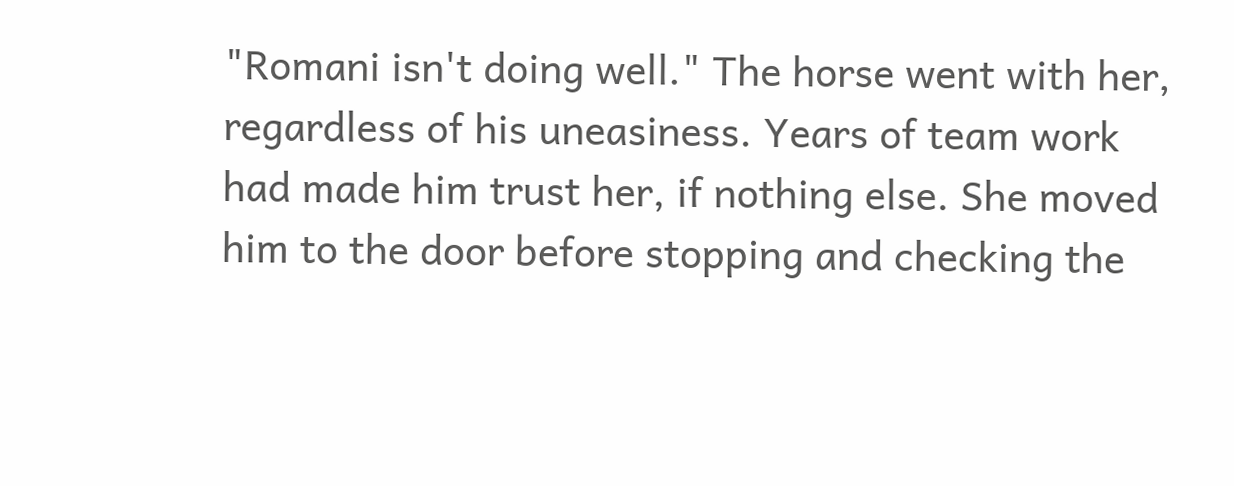"Romani isn't doing well." The horse went with her, regardless of his uneasiness. Years of team work had made him trust her, if nothing else. She moved him to the door before stopping and checking the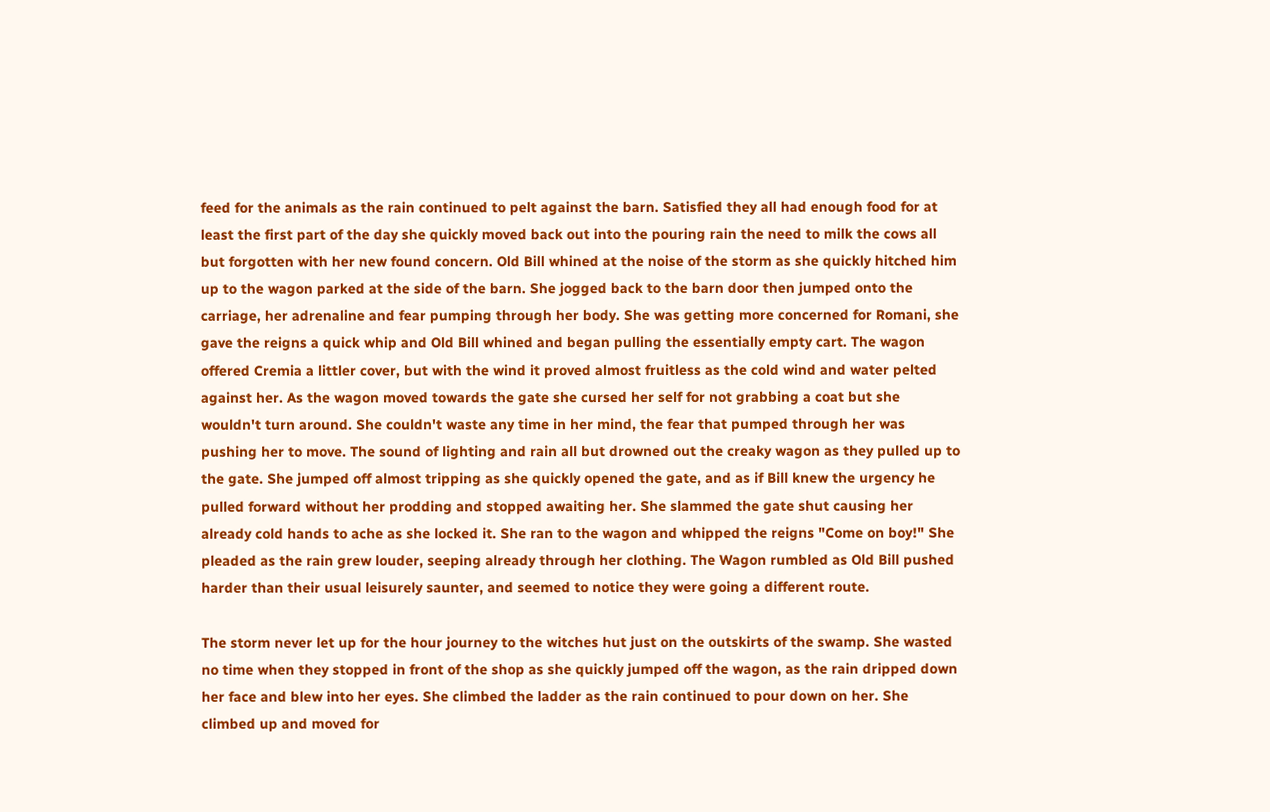feed for the animals as the rain continued to pelt against the barn. Satisfied they all had enough food for at least the first part of the day she quickly moved back out into the pouring rain the need to milk the cows all but forgotten with her new found concern. Old Bill whined at the noise of the storm as she quickly hitched him up to the wagon parked at the side of the barn. She jogged back to the barn door then jumped onto the carriage, her adrenaline and fear pumping through her body. She was getting more concerned for Romani, she gave the reigns a quick whip and Old Bill whined and began pulling the essentially empty cart. The wagon offered Cremia a littler cover, but with the wind it proved almost fruitless as the cold wind and water pelted against her. As the wagon moved towards the gate she cursed her self for not grabbing a coat but she wouldn't turn around. She couldn't waste any time in her mind, the fear that pumped through her was pushing her to move. The sound of lighting and rain all but drowned out the creaky wagon as they pulled up to the gate. She jumped off almost tripping as she quickly opened the gate, and as if Bill knew the urgency he pulled forward without her prodding and stopped awaiting her. She slammed the gate shut causing her already cold hands to ache as she locked it. She ran to the wagon and whipped the reigns "Come on boy!" She pleaded as the rain grew louder, seeping already through her clothing. The Wagon rumbled as Old Bill pushed harder than their usual leisurely saunter, and seemed to notice they were going a different route.

The storm never let up for the hour journey to the witches hut just on the outskirts of the swamp. She wasted no time when they stopped in front of the shop as she quickly jumped off the wagon, as the rain dripped down her face and blew into her eyes. She climbed the ladder as the rain continued to pour down on her. She climbed up and moved for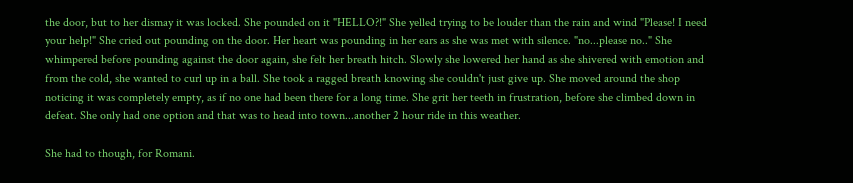the door, but to her dismay it was locked. She pounded on it "HELLO?!" She yelled trying to be louder than the rain and wind "Please! I need your help!" She cried out pounding on the door. Her heart was pounding in her ears as she was met with silence. "no...please no.." She whimpered before pounding against the door again, she felt her breath hitch. Slowly she lowered her hand as she shivered with emotion and from the cold, she wanted to curl up in a ball. She took a ragged breath knowing she couldn't just give up. She moved around the shop noticing it was completely empty, as if no one had been there for a long time. She grit her teeth in frustration, before she climbed down in defeat. She only had one option and that was to head into town...another 2 hour ride in this weather.

She had to though, for Romani.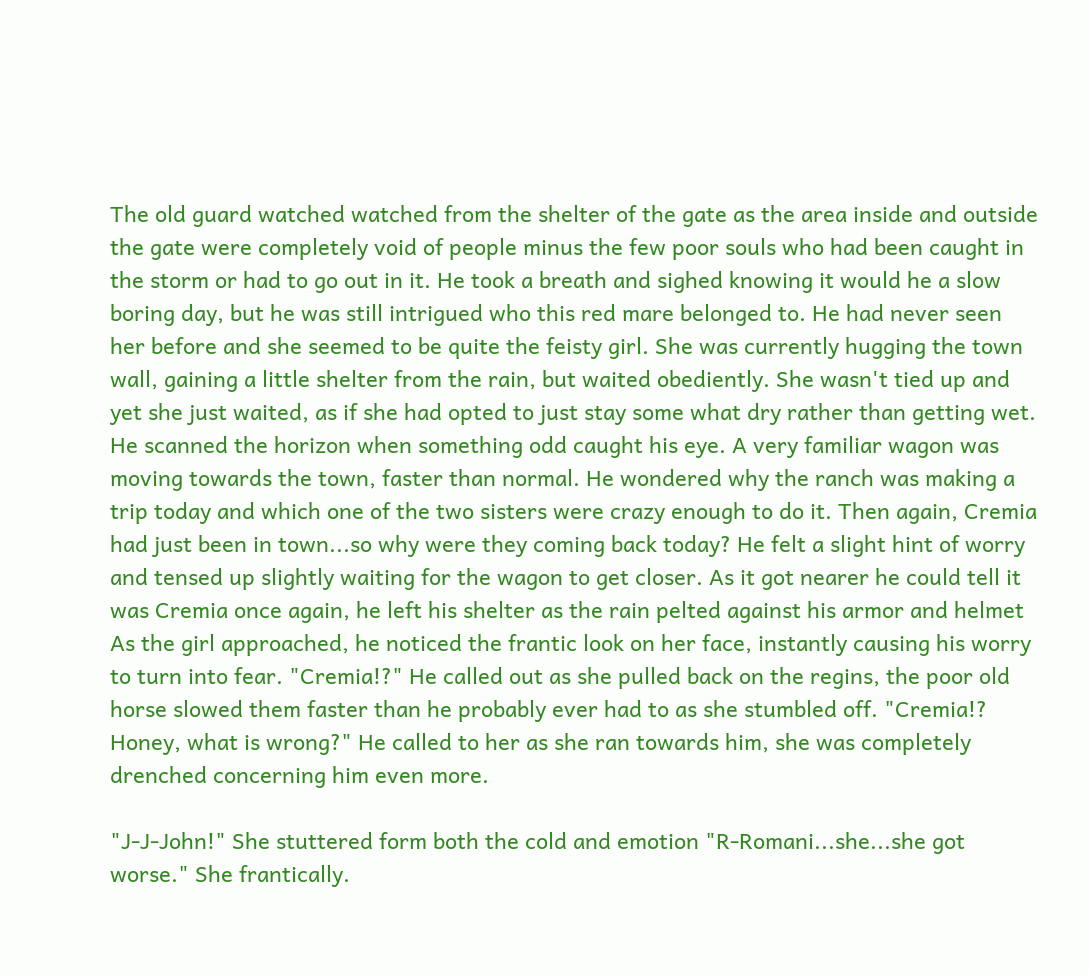The old guard watched watched from the shelter of the gate as the area inside and outside the gate were completely void of people minus the few poor souls who had been caught in the storm or had to go out in it. He took a breath and sighed knowing it would he a slow boring day, but he was still intrigued who this red mare belonged to. He had never seen her before and she seemed to be quite the feisty girl. She was currently hugging the town wall, gaining a little shelter from the rain, but waited obediently. She wasn't tied up and yet she just waited, as if she had opted to just stay some what dry rather than getting wet. He scanned the horizon when something odd caught his eye. A very familiar wagon was moving towards the town, faster than normal. He wondered why the ranch was making a trip today and which one of the two sisters were crazy enough to do it. Then again, Cremia had just been in town...so why were they coming back today? He felt a slight hint of worry and tensed up slightly waiting for the wagon to get closer. As it got nearer he could tell it was Cremia once again, he left his shelter as the rain pelted against his armor and helmet As the girl approached, he noticed the frantic look on her face, instantly causing his worry to turn into fear. "Cremia!?" He called out as she pulled back on the regins, the poor old horse slowed them faster than he probably ever had to as she stumbled off. "Cremia!? Honey, what is wrong?" He called to her as she ran towards him, she was completely drenched concerning him even more.

"J-J-John!" She stuttered form both the cold and emotion "R-Romani...she...she got worse." She frantically.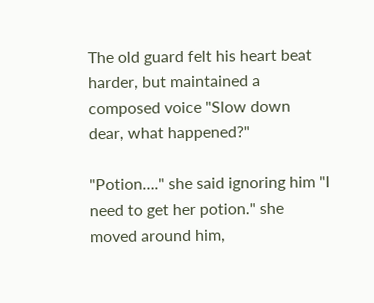The old guard felt his heart beat harder, but maintained a composed voice "Slow down dear, what happened?"

"Potion…." she said ignoring him "I need to get her potion." she moved around him,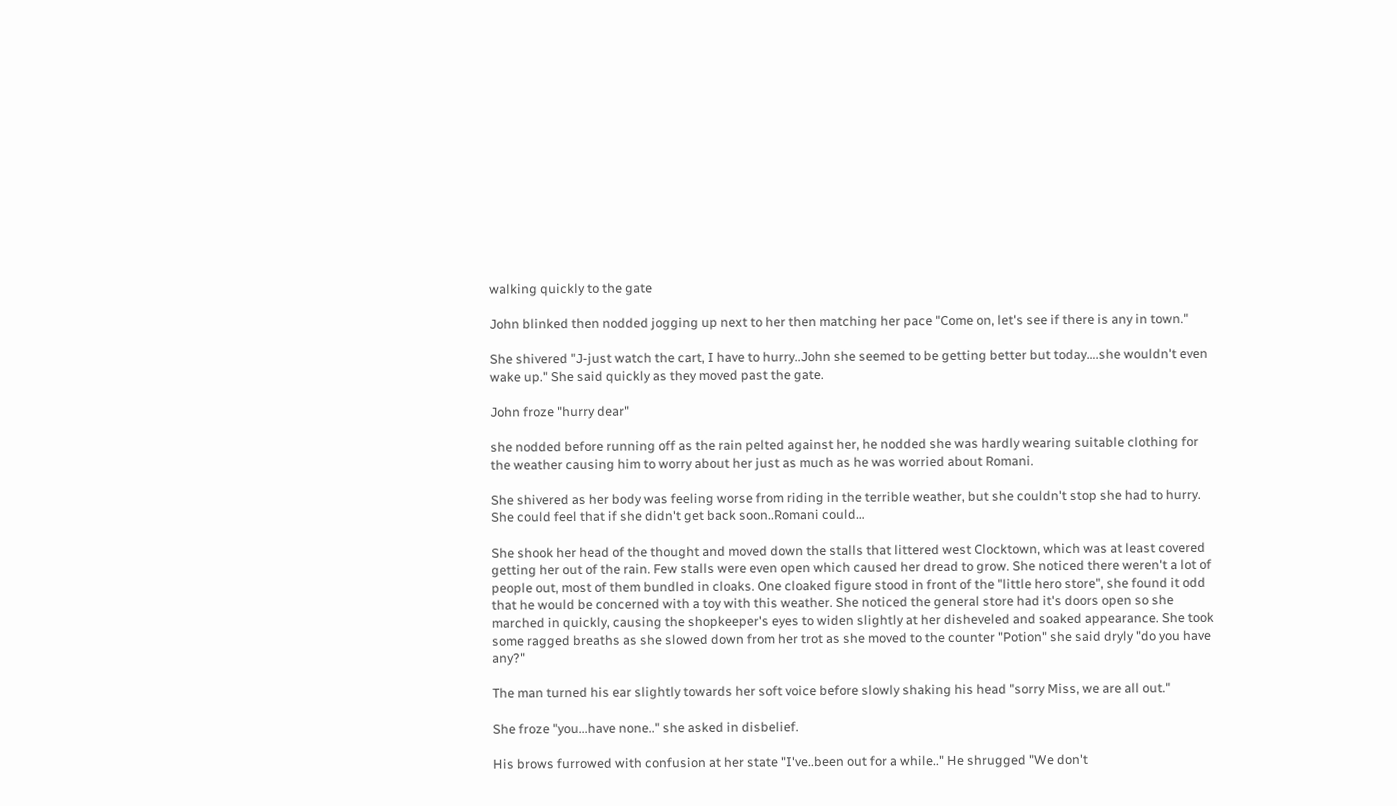walking quickly to the gate

John blinked then nodded jogging up next to her then matching her pace "Come on, let's see if there is any in town."

She shivered "J-just watch the cart, I have to hurry..John she seemed to be getting better but today….she wouldn't even wake up." She said quickly as they moved past the gate.

John froze "hurry dear"

she nodded before running off as the rain pelted against her, he nodded she was hardly wearing suitable clothing for the weather causing him to worry about her just as much as he was worried about Romani.

She shivered as her body was feeling worse from riding in the terrible weather, but she couldn't stop she had to hurry. She could feel that if she didn't get back soon..Romani could…

She shook her head of the thought and moved down the stalls that littered west Clocktown, which was at least covered getting her out of the rain. Few stalls were even open which caused her dread to grow. She noticed there weren't a lot of people out, most of them bundled in cloaks. One cloaked figure stood in front of the "little hero store", she found it odd that he would be concerned with a toy with this weather. She noticed the general store had it's doors open so she marched in quickly, causing the shopkeeper's eyes to widen slightly at her disheveled and soaked appearance. She took some ragged breaths as she slowed down from her trot as she moved to the counter "Potion" she said dryly "do you have any?"

The man turned his ear slightly towards her soft voice before slowly shaking his head "sorry Miss, we are all out."

She froze "you...have none.." she asked in disbelief.

His brows furrowed with confusion at her state "I've..been out for a while.." He shrugged "We don't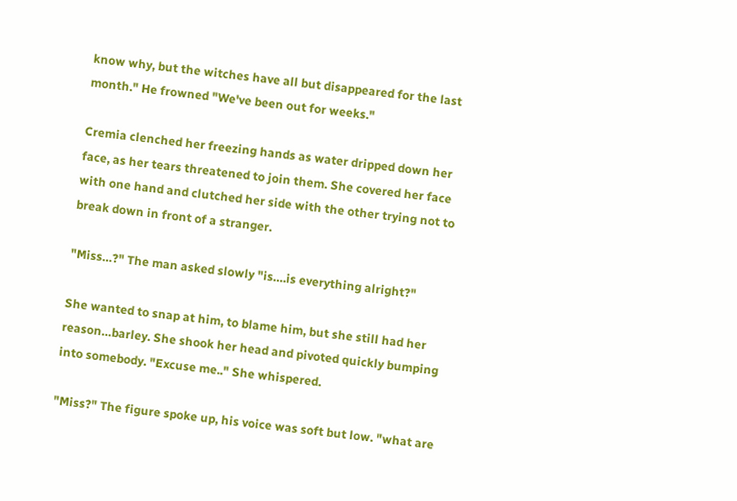know why, but the witches have all but disappeared for the last month." He frowned "We've been out for weeks."

Cremia clenched her freezing hands as water dripped down her face, as her tears threatened to join them. She covered her face with one hand and clutched her side with the other trying not to break down in front of a stranger.

"Miss…?" The man asked slowly "is….is everything alright?"

She wanted to snap at him, to blame him, but she still had her reason…barley. She shook her head and pivoted quickly bumping into somebody. "Excuse me.." She whispered.

"Miss?" The figure spoke up, his voice was soft but low. "what are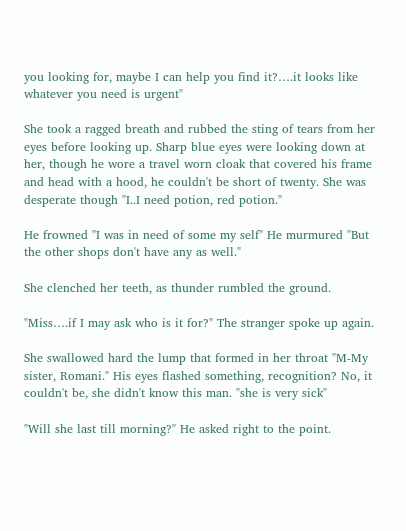you looking for, maybe I can help you find it?….it looks like whatever you need is urgent"

She took a ragged breath and rubbed the sting of tears from her eyes before looking up. Sharp blue eyes were looking down at her, though he wore a travel worn cloak that covered his frame and head with a hood, he couldn't be short of twenty. She was desperate though "I..I need potion, red potion."

He frowned "I was in need of some my self" He murmured "But the other shops don't have any as well."

She clenched her teeth, as thunder rumbled the ground.

"Miss….if I may ask who is it for?" The stranger spoke up again.

She swallowed hard the lump that formed in her throat "M-My sister, Romani." His eyes flashed something, recognition? No, it couldn't be, she didn't know this man. "she is very sick"

"Will she last till morning?" He asked right to the point.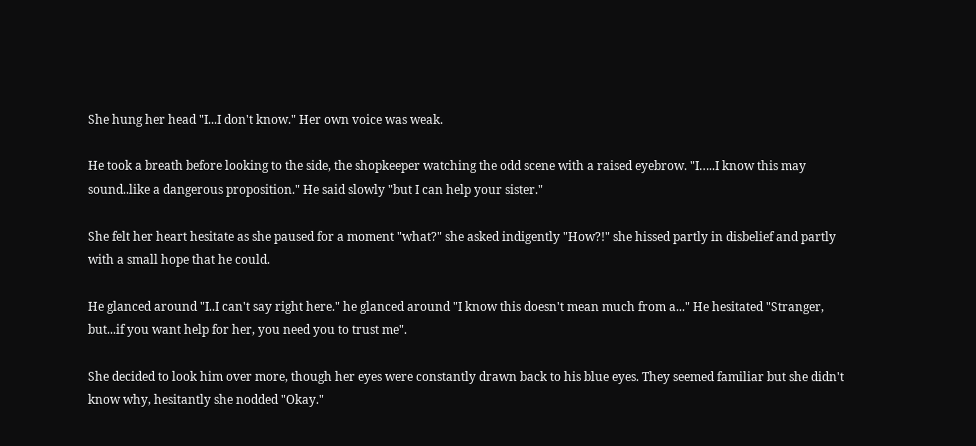She hung her head "I...I don't know." Her own voice was weak.

He took a breath before looking to the side, the shopkeeper watching the odd scene with a raised eyebrow. "I…..I know this may sound..like a dangerous proposition." He said slowly "but I can help your sister."

She felt her heart hesitate as she paused for a moment "what?" she asked indigently "How?!" she hissed partly in disbelief and partly with a small hope that he could.

He glanced around "I..I can't say right here." he glanced around "I know this doesn't mean much from a..." He hesitated "Stranger, but...if you want help for her, you need you to trust me".

She decided to look him over more, though her eyes were constantly drawn back to his blue eyes. They seemed familiar but she didn't know why, hesitantly she nodded "Okay."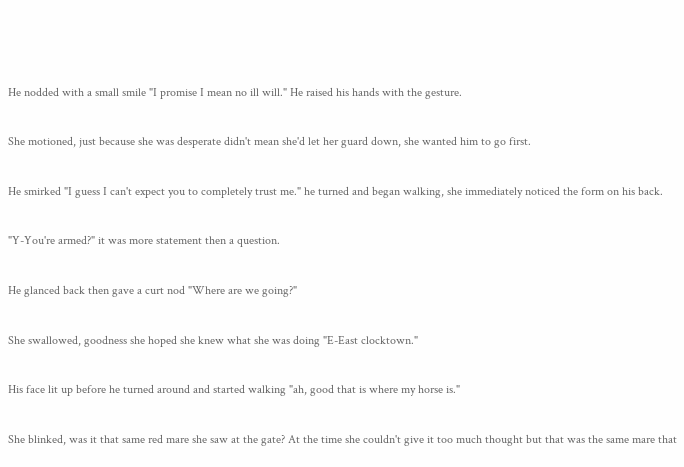He nodded with a small smile "I promise I mean no ill will." He raised his hands with the gesture.

She motioned, just because she was desperate didn't mean she'd let her guard down, she wanted him to go first.

He smirked "I guess I can't expect you to completely trust me." he turned and began walking, she immediately noticed the form on his back.

"Y-You're armed?" it was more statement then a question.

He glanced back then gave a curt nod "Where are we going?"

She swallowed, goodness she hoped she knew what she was doing "E-East clocktown."

His face lit up before he turned around and started walking "ah, good that is where my horse is."

She blinked, was it that same red mare she saw at the gate? At the time she couldn't give it too much thought but that was the same mare that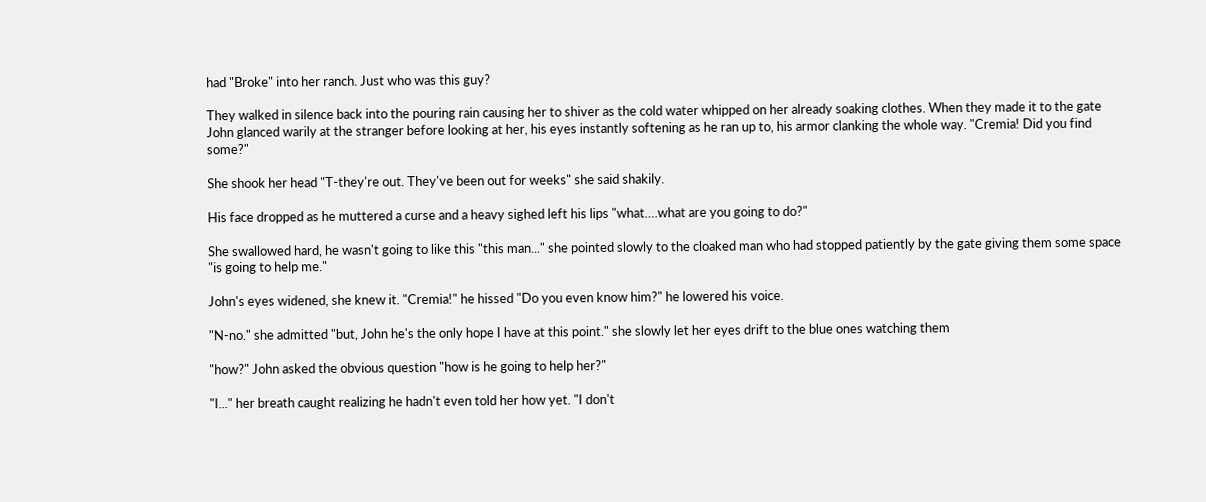had "Broke" into her ranch. Just who was this guy?

They walked in silence back into the pouring rain causing her to shiver as the cold water whipped on her already soaking clothes. When they made it to the gate John glanced warily at the stranger before looking at her, his eyes instantly softening as he ran up to, his armor clanking the whole way. "Cremia! Did you find some?"

She shook her head "T-they're out. They've been out for weeks" she said shakily.

His face dropped as he muttered a curse and a heavy sighed left his lips "what….what are you going to do?"

She swallowed hard, he wasn't going to like this "this man..." she pointed slowly to the cloaked man who had stopped patiently by the gate giving them some space "is going to help me."

John's eyes widened, she knew it. "Cremia!" he hissed "Do you even know him?" he lowered his voice.

"N-no." she admitted "but, John he's the only hope I have at this point." she slowly let her eyes drift to the blue ones watching them

"how?" John asked the obvious question "how is he going to help her?"

"I..." her breath caught realizing he hadn't even told her how yet. "I don't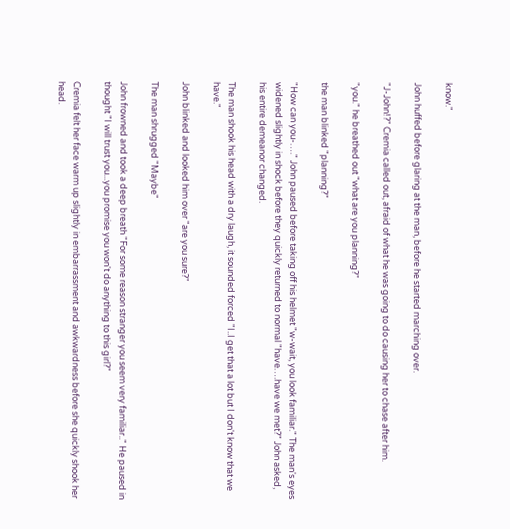know."

John huffed before glaring at the man, before he started marching over.

"J-John!?" Cremia called out, afraid of what he was going to do causing her to chase after him.

"you." he breathed out "what are you planning?"

the man blinked "planning?"

"How can you-…." John paused before taking off his helmet "w-wait, you look familiar." The man's eyes widened slightly in shock before they quickly returned to normal "have….have we met?" John asked, his entire demeanor changed.

The man shook his head with a dry laugh, it sounded forced "I..I get that a lot but I don't know that we have."

John blinked and looked him over "are you sure?"

The man shrugged "Maybe"

John frowned and took a deep breath "For some reason stranger you seem very familiar.." He paused in thought "I will trust you...you promise you won't do anything to this girl?"

Cremia felt her face warm up slightly in embarrassment and awkwardness before she quickly shook her head.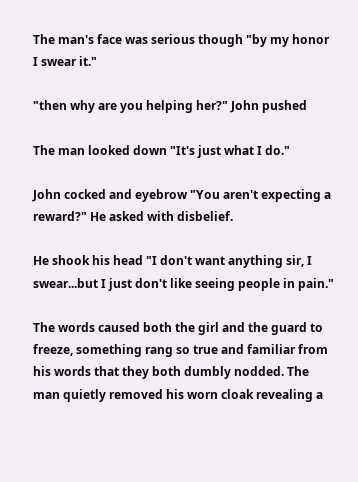The man's face was serious though "by my honor I swear it."

"then why are you helping her?" John pushed

The man looked down "It's just what I do."

John cocked and eyebrow "You aren't expecting a reward?" He asked with disbelief.

He shook his head "I don't want anything sir, I swear...but I just don't like seeing people in pain."

The words caused both the girl and the guard to freeze, something rang so true and familiar from his words that they both dumbly nodded. The man quietly removed his worn cloak revealing a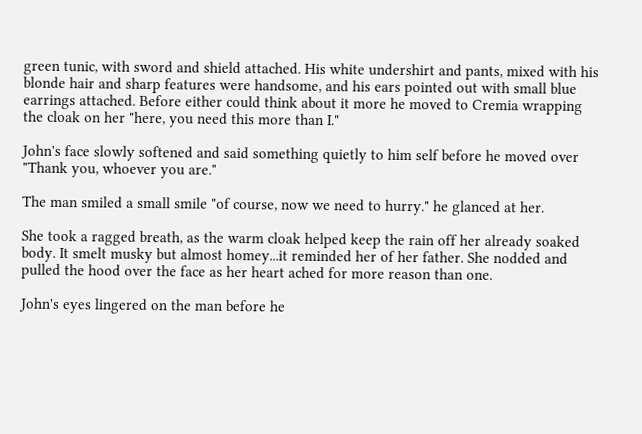green tunic, with sword and shield attached. His white undershirt and pants, mixed with his blonde hair and sharp features were handsome, and his ears pointed out with small blue earrings attached. Before either could think about it more he moved to Cremia wrapping the cloak on her "here, you need this more than I."

John's face slowly softened and said something quietly to him self before he moved over "Thank you, whoever you are."

The man smiled a small smile "of course, now we need to hurry." he glanced at her.

She took a ragged breath, as the warm cloak helped keep the rain off her already soaked body. It smelt musky but almost homey...it reminded her of her father. She nodded and pulled the hood over the face as her heart ached for more reason than one.

John's eyes lingered on the man before he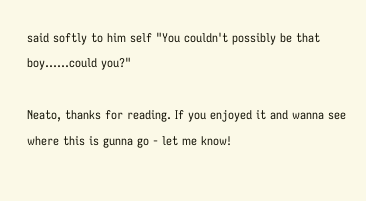said softly to him self "You couldn't possibly be that boy…...could you?"

Neato, thanks for reading. If you enjoyed it and wanna see where this is gunna go - let me know!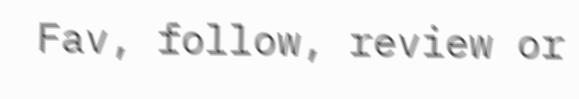Fav, follow, review or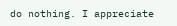do nothing. I appreciate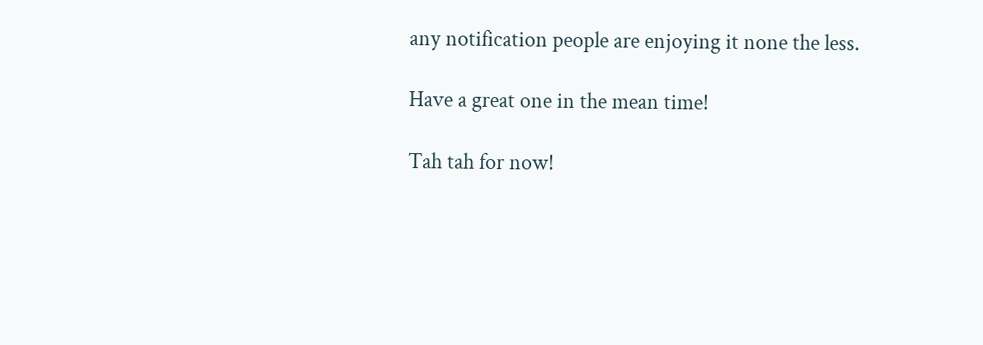any notification people are enjoying it none the less.

Have a great one in the mean time!

Tah tah for now!